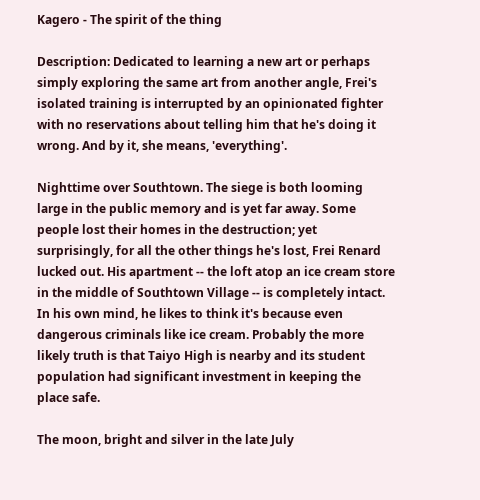Kagero - The spirit of the thing

Description: Dedicated to learning a new art or perhaps simply exploring the same art from another angle, Frei's isolated training is interrupted by an opinionated fighter with no reservations about telling him that he's doing it wrong. And by it, she means, 'everything'.

Nighttime over Southtown. The siege is both looming large in the public memory and is yet far away. Some people lost their homes in the destruction; yet surprisingly, for all the other things he's lost, Frei Renard lucked out. His apartment -- the loft atop an ice cream store in the middle of Southtown Village -- is completely intact. In his own mind, he likes to think it's because even dangerous criminals like ice cream. Probably the more likely truth is that Taiyo High is nearby and its student population had significant investment in keeping the place safe.

The moon, bright and silver in the late July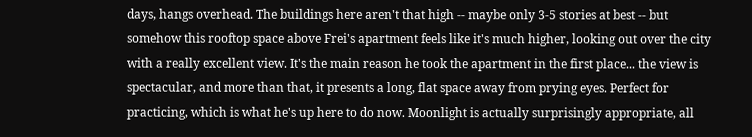days, hangs overhead. The buildings here aren't that high -- maybe only 3-5 stories at best -- but somehow this rooftop space above Frei's apartment feels like it's much higher, looking out over the city with a really excellent view. It's the main reason he took the apartment in the first place... the view is spectacular, and more than that, it presents a long, flat space away from prying eyes. Perfect for practicing, which is what he's up here to do now. Moonlight is actually surprisingly appropriate, all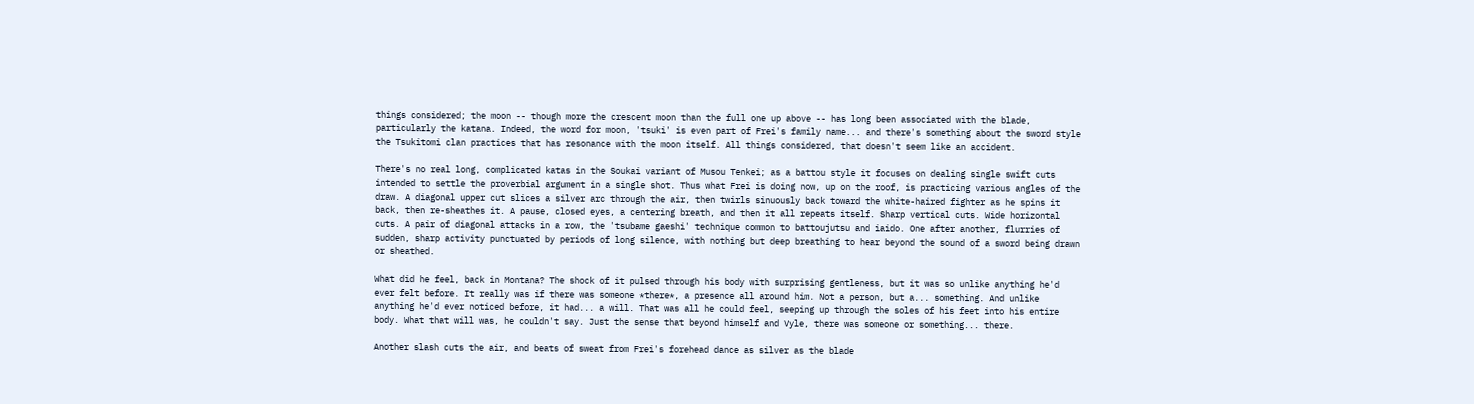things considered; the moon -- though more the crescent moon than the full one up above -- has long been associated with the blade, particularly the katana. Indeed, the word for moon, 'tsuki' is even part of Frei's family name... and there's something about the sword style the Tsukitomi clan practices that has resonance with the moon itself. All things considered, that doesn't seem like an accident.

There's no real long, complicated katas in the Soukai variant of Musou Tenkei; as a battou style it focuses on dealing single swift cuts intended to settle the proverbial argument in a single shot. Thus what Frei is doing now, up on the roof, is practicing various angles of the draw. A diagonal upper cut slices a silver arc through the air, then twirls sinuously back toward the white-haired fighter as he spins it back, then re-sheathes it. A pause, closed eyes, a centering breath, and then it all repeats itself. Sharp vertical cuts. Wide horizontal cuts. A pair of diagonal attacks in a row, the 'tsubame gaeshi' technique common to battoujutsu and iaido. One after another, flurries of sudden, sharp activity punctuated by periods of long silence, with nothing but deep breathing to hear beyond the sound of a sword being drawn or sheathed.

What did he feel, back in Montana? The shock of it pulsed through his body with surprising gentleness, but it was so unlike anything he'd ever felt before. It really was if there was someone *there*, a presence all around him. Not a person, but a... something. And unlike anything he'd ever noticed before, it had... a will. That was all he could feel, seeping up through the soles of his feet into his entire body. What that will was, he couldn't say. Just the sense that beyond himself and Vyle, there was someone or something... there.

Another slash cuts the air, and beats of sweat from Frei's forehead dance as silver as the blade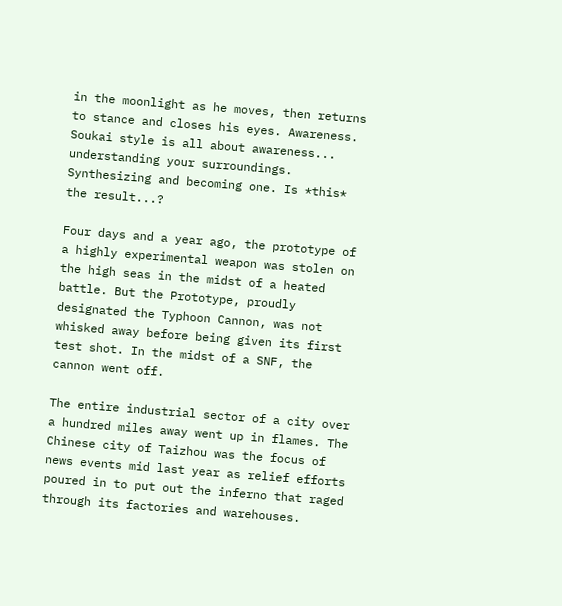in the moonlight as he moves, then returns to stance and closes his eyes. Awareness. Soukai style is all about awareness... understanding your surroundings. Synthesizing and becoming one. Is *this* the result...?

Four days and a year ago, the prototype of a highly experimental weapon was stolen on the high seas in the midst of a heated battle. But the Prototype, proudly designated the Typhoon Cannon, was not whisked away before being given its first test shot. In the midst of a SNF, the cannon went off.

The entire industrial sector of a city over a hundred miles away went up in flames. The Chinese city of Taizhou was the focus of news events mid last year as relief efforts poured in to put out the inferno that raged through its factories and warehouses.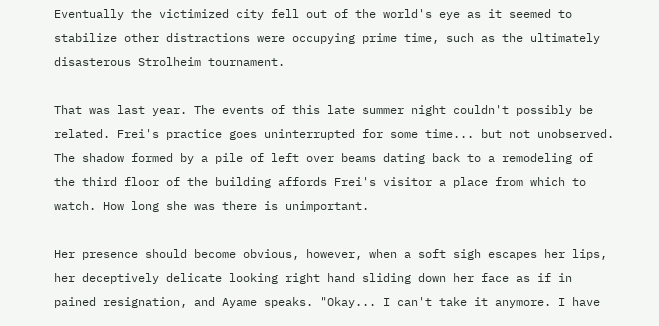Eventually the victimized city fell out of the world's eye as it seemed to stabilize other distractions were occupying prime time, such as the ultimately disasterous Strolheim tournament.

That was last year. The events of this late summer night couldn't possibly be related. Frei's practice goes uninterrupted for some time... but not unobserved. The shadow formed by a pile of left over beams dating back to a remodeling of the third floor of the building affords Frei's visitor a place from which to watch. How long she was there is unimportant.

Her presence should become obvious, however, when a soft sigh escapes her lips, her deceptively delicate looking right hand sliding down her face as if in pained resignation, and Ayame speaks. "Okay... I can't take it anymore. I have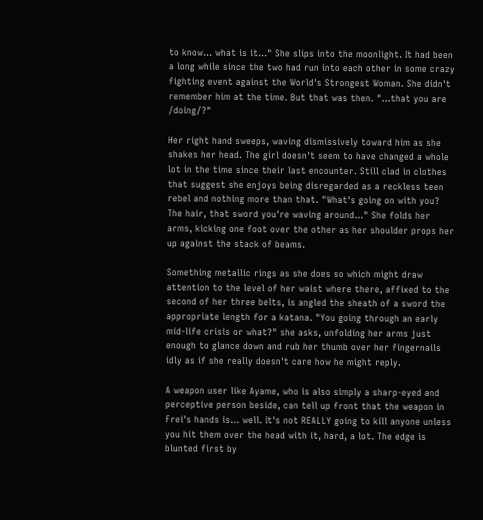to know... what is it..." She slips into the moonlight. It had been a long while since the two had run into each other in some crazy fighting event against the World's Strongest Woman. She didn't remember him at the time. But that was then. "...that you are /doing/?"

Her right hand sweeps, waving dismissively toward him as she shakes her head. The girl doesn't seem to have changed a whole lot in the time since their last encounter. Still clad in clothes that suggest she enjoys being disregarded as a reckless teen rebel and nothing more than that. "What's going on with you? The hair, that sword you're waving around..." She folds her arms, kicking one foot over the other as her shoulder props her up against the stack of beams.

Something metallic rings as she does so which might draw attention to the level of her waist where there, affixed to the second of her three belts, is angled the sheath of a sword the appropriate length for a katana. "You going through an early mid-life crisis or what?" she asks, unfolding her arms just enough to glance down and rub her thumb over her fingernails idly as if she really doesn't care how he might reply.

A weapon user like Ayame, who is also simply a sharp-eyed and perceptive person beside, can tell up front that the weapon in Frei's hands is... well. It's not REALLY going to kill anyone unless you hit them over the head with it, hard, a lot. The edge is blunted first by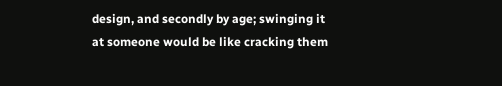design, and secondly by age; swinging it at someone would be like cracking them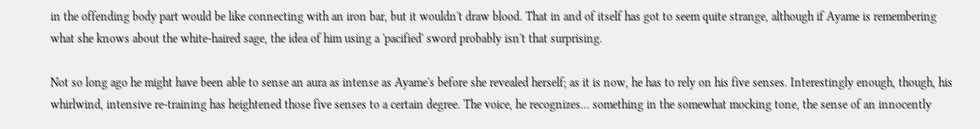in the offending body part would be like connecting with an iron bar, but it wouldn't draw blood. That in and of itself has got to seem quite strange, although if Ayame is remembering what she knows about the white-haired sage, the idea of him using a 'pacified' sword probably isn't that surprising.

Not so long ago he might have been able to sense an aura as intense as Ayame's before she revealed herself; as it is now, he has to rely on his five senses. Interestingly enough, though, his whirlwind, intensive re-training has heightened those five senses to a certain degree. The voice, he recognizes... something in the somewhat mocking tone, the sense of an innocently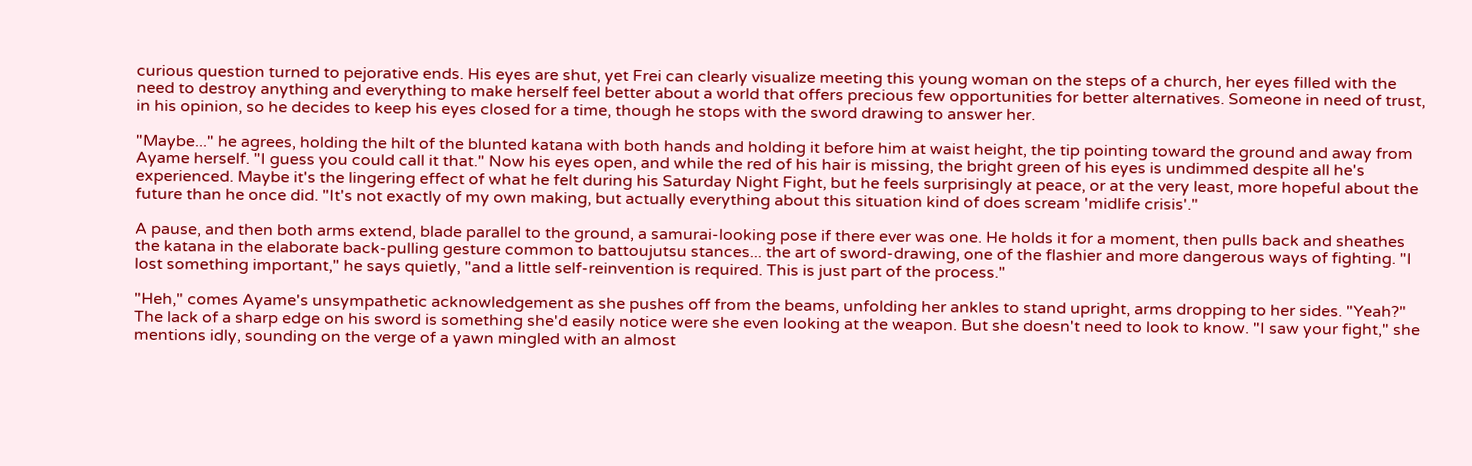curious question turned to pejorative ends. His eyes are shut, yet Frei can clearly visualize meeting this young woman on the steps of a church, her eyes filled with the need to destroy anything and everything to make herself feel better about a world that offers precious few opportunities for better alternatives. Someone in need of trust, in his opinion, so he decides to keep his eyes closed for a time, though he stops with the sword drawing to answer her.

"Maybe..." he agrees, holding the hilt of the blunted katana with both hands and holding it before him at waist height, the tip pointing toward the ground and away from Ayame herself. "I guess you could call it that." Now his eyes open, and while the red of his hair is missing, the bright green of his eyes is undimmed despite all he's experienced. Maybe it's the lingering effect of what he felt during his Saturday Night Fight, but he feels surprisingly at peace, or at the very least, more hopeful about the future than he once did. "It's not exactly of my own making, but actually everything about this situation kind of does scream 'midlife crisis'."

A pause, and then both arms extend, blade parallel to the ground, a samurai-looking pose if there ever was one. He holds it for a moment, then pulls back and sheathes the katana in the elaborate back-pulling gesture common to battoujutsu stances... the art of sword-drawing, one of the flashier and more dangerous ways of fighting. "I lost something important," he says quietly, "and a little self-reinvention is required. This is just part of the process."

"Heh," comes Ayame's unsympathetic acknowledgement as she pushes off from the beams, unfolding her ankles to stand upright, arms dropping to her sides. "Yeah?" The lack of a sharp edge on his sword is something she'd easily notice were she even looking at the weapon. But she doesn't need to look to know. "I saw your fight," she mentions idly, sounding on the verge of a yawn mingled with an almost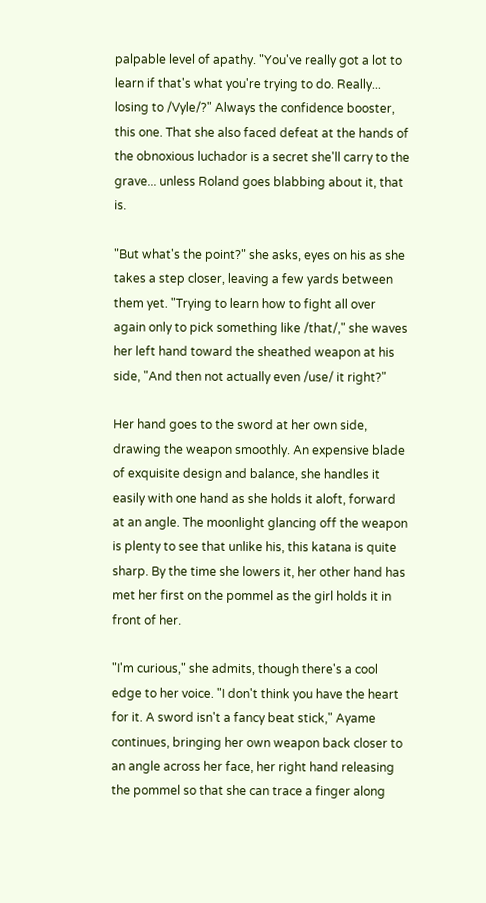palpable level of apathy. "You've really got a lot to learn if that's what you're trying to do. Really... losing to /Vyle/?" Always the confidence booster, this one. That she also faced defeat at the hands of the obnoxious luchador is a secret she'll carry to the grave... unless Roland goes blabbing about it, that is.

"But what's the point?" she asks, eyes on his as she takes a step closer, leaving a few yards between them yet. "Trying to learn how to fight all over again only to pick something like /that/," she waves her left hand toward the sheathed weapon at his side, "And then not actually even /use/ it right?"

Her hand goes to the sword at her own side, drawing the weapon smoothly. An expensive blade of exquisite design and balance, she handles it easily with one hand as she holds it aloft, forward at an angle. The moonlight glancing off the weapon is plenty to see that unlike his, this katana is quite sharp. By the time she lowers it, her other hand has met her first on the pommel as the girl holds it in front of her.

"I'm curious," she admits, though there's a cool edge to her voice. "I don't think you have the heart for it. A sword isn't a fancy beat stick," Ayame continues, bringing her own weapon back closer to an angle across her face, her right hand releasing the pommel so that she can trace a finger along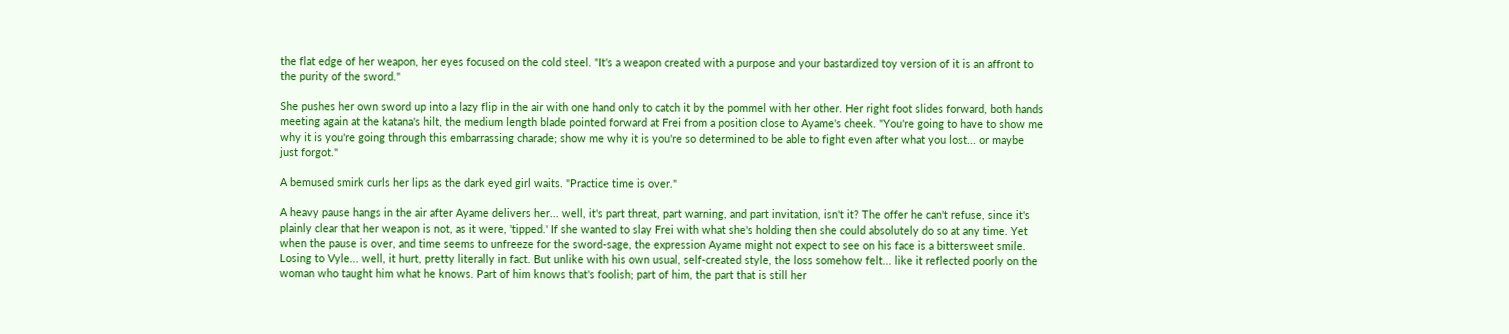the flat edge of her weapon, her eyes focused on the cold steel. "It's a weapon created with a purpose and your bastardized toy version of it is an affront to the purity of the sword."

She pushes her own sword up into a lazy flip in the air with one hand only to catch it by the pommel with her other. Her right foot slides forward, both hands meeting again at the katana's hilt, the medium length blade pointed forward at Frei from a position close to Ayame's cheek. "You're going to have to show me why it is you're going through this embarrassing charade; show me why it is you're so determined to be able to fight even after what you lost... or maybe just forgot."

A bemused smirk curls her lips as the dark eyed girl waits. "Practice time is over."

A heavy pause hangs in the air after Ayame delivers her... well, it's part threat, part warning, and part invitation, isn't it? The offer he can't refuse, since it's plainly clear that her weapon is not, as it were, 'tipped.' If she wanted to slay Frei with what she's holding then she could absolutely do so at any time. Yet when the pause is over, and time seems to unfreeze for the sword-sage, the expression Ayame might not expect to see on his face is a bittersweet smile. Losing to Vyle... well, it hurt, pretty literally in fact. But unlike with his own usual, self-created style, the loss somehow felt... like it reflected poorly on the woman who taught him what he knows. Part of him knows that's foolish; part of him, the part that is still her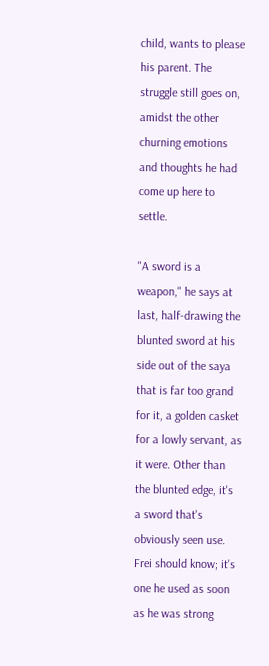child, wants to please his parent. The struggle still goes on, amidst the other churning emotions and thoughts he had come up here to settle.

"A sword is a weapon," he says at last, half-drawing the blunted sword at his side out of the saya that is far too grand for it, a golden casket for a lowly servant, as it were. Other than the blunted edge, it's a sword that's obviously seen use. Frei should know; it's one he used as soon as he was strong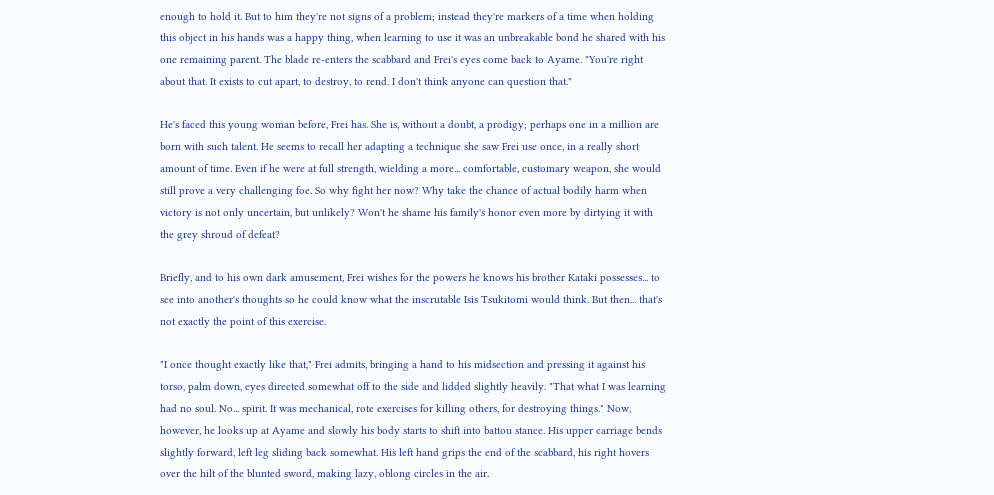enough to hold it. But to him they're not signs of a problem; instead they're markers of a time when holding this object in his hands was a happy thing, when learning to use it was an unbreakable bond he shared with his one remaining parent. The blade re-enters the scabbard and Frei's eyes come back to Ayame. "You're right about that. It exists to cut apart, to destroy, to rend. I don't think anyone can question that."

He's faced this young woman before, Frei has. She is, without a doubt, a prodigy; perhaps one in a million are born with such talent. He seems to recall her adapting a technique she saw Frei use once, in a really short amount of time. Even if he were at full strength, wielding a more... comfortable, customary weapon, she would still prove a very challenging foe. So why fight her now? Why take the chance of actual bodily harm when victory is not only uncertain, but unlikely? Won't he shame his family's honor even more by dirtying it with the grey shroud of defeat?

Briefly, and to his own dark amusement, Frei wishes for the powers he knows his brother Kataki possesses... to see into another's thoughts so he could know what the inscrutable Isis Tsukitomi would think. But then... that's not exactly the point of this exercise.

"I once thought exactly like that," Frei admits, bringing a hand to his midsection and pressing it against his torso, palm down, eyes directed somewhat off to the side and lidded slightly heavily. "That what I was learning had no soul. No... spirit. It was mechanical, rote exercises for killing others, for destroying things." Now, however, he looks up at Ayame and slowly his body starts to shift into battou stance. His upper carriage bends slightly forward, left leg sliding back somewhat. His left hand grips the end of the scabbard, his right hovers over the hilt of the blunted sword, making lazy, oblong circles in the air.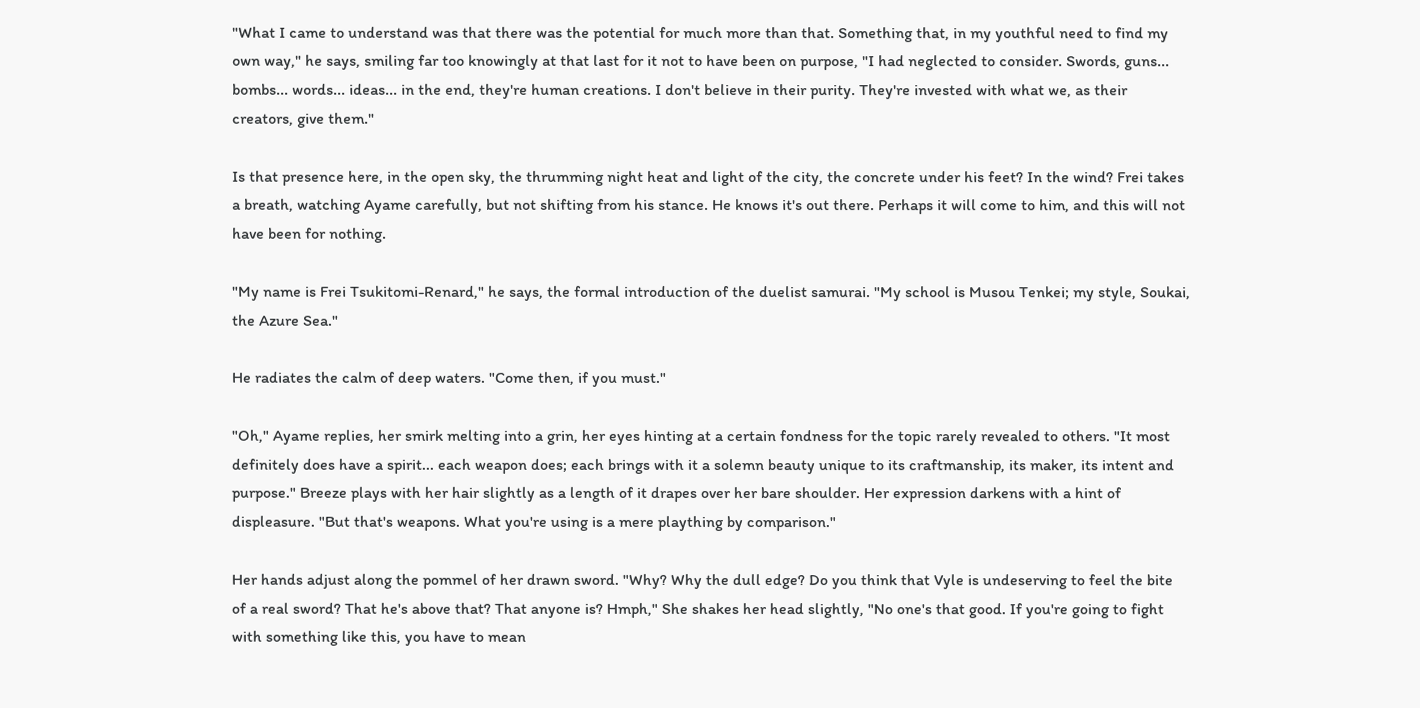"What I came to understand was that there was the potential for much more than that. Something that, in my youthful need to find my own way," he says, smiling far too knowingly at that last for it not to have been on purpose, "I had neglected to consider. Swords, guns... bombs... words... ideas... in the end, they're human creations. I don't believe in their purity. They're invested with what we, as their creators, give them."

Is that presence here, in the open sky, the thrumming night heat and light of the city, the concrete under his feet? In the wind? Frei takes a breath, watching Ayame carefully, but not shifting from his stance. He knows it's out there. Perhaps it will come to him, and this will not have been for nothing.

"My name is Frei Tsukitomi-Renard," he says, the formal introduction of the duelist samurai. "My school is Musou Tenkei; my style, Soukai, the Azure Sea."

He radiates the calm of deep waters. "Come then, if you must."

"Oh," Ayame replies, her smirk melting into a grin, her eyes hinting at a certain fondness for the topic rarely revealed to others. "It most definitely does have a spirit... each weapon does; each brings with it a solemn beauty unique to its craftmanship, its maker, its intent and purpose." Breeze plays with her hair slightly as a length of it drapes over her bare shoulder. Her expression darkens with a hint of displeasure. "But that's weapons. What you're using is a mere plaything by comparison."

Her hands adjust along the pommel of her drawn sword. "Why? Why the dull edge? Do you think that Vyle is undeserving to feel the bite of a real sword? That he's above that? That anyone is? Hmph," She shakes her head slightly, "No one's that good. If you're going to fight with something like this, you have to mean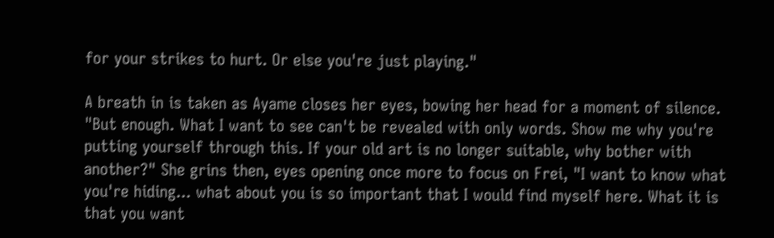for your strikes to hurt. Or else you're just playing."

A breath in is taken as Ayame closes her eyes, bowing her head for a moment of silence. "But enough. What I want to see can't be revealed with only words. Show me why you're putting yourself through this. If your old art is no longer suitable, why bother with another?" She grins then, eyes opening once more to focus on Frei, "I want to know what you're hiding... what about you is so important that I would find myself here. What it is that you want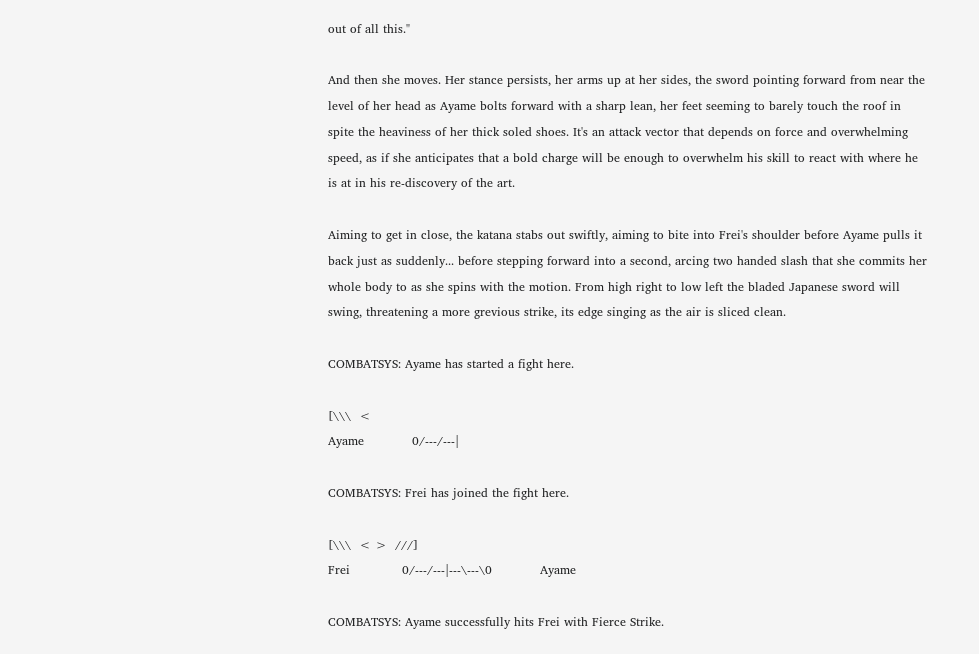out of all this."

And then she moves. Her stance persists, her arms up at her sides, the sword pointing forward from near the level of her head as Ayame bolts forward with a sharp lean, her feet seeming to barely touch the roof in spite the heaviness of her thick soled shoes. It's an attack vector that depends on force and overwhelming speed, as if she anticipates that a bold charge will be enough to overwhelm his skill to react with where he is at in his re-discovery of the art.

Aiming to get in close, the katana stabs out swiftly, aiming to bite into Frei's shoulder before Ayame pulls it back just as suddenly... before stepping forward into a second, arcing two handed slash that she commits her whole body to as she spins with the motion. From high right to low left the bladed Japanese sword will swing, threatening a more grevious strike, its edge singing as the air is sliced clean.

COMBATSYS: Ayame has started a fight here.

[\\\  <
Ayame            0/---/---|

COMBATSYS: Frei has joined the fight here.

[\\\  < >  ///]
Frei             0/---/---|---\---\0            Ayame

COMBATSYS: Ayame successfully hits Frei with Fierce Strike.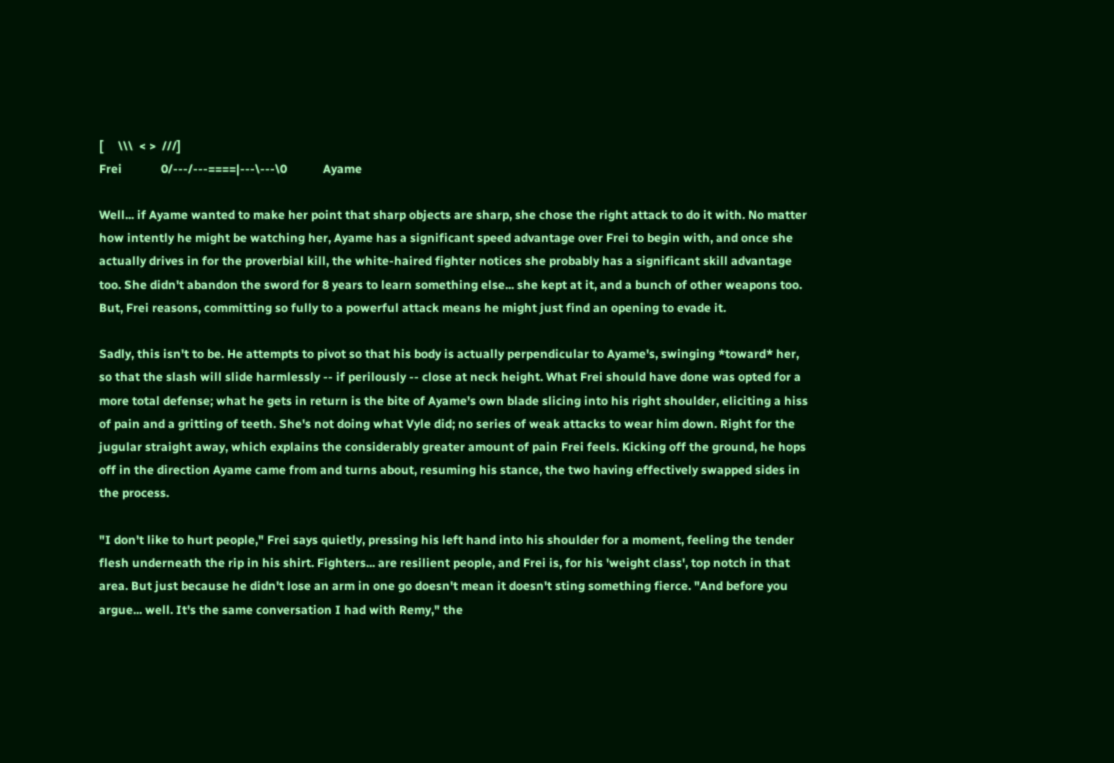[     \\\  < >  ///]
Frei             0/---/---====|---\---\0            Ayame

Well... if Ayame wanted to make her point that sharp objects are sharp, she chose the right attack to do it with. No matter how intently he might be watching her, Ayame has a significant speed advantage over Frei to begin with, and once she actually drives in for the proverbial kill, the white-haired fighter notices she probably has a significant skill advantage too. She didn't abandon the sword for 8 years to learn something else... she kept at it, and a bunch of other weapons too. But, Frei reasons, committing so fully to a powerful attack means he might just find an opening to evade it.

Sadly, this isn't to be. He attempts to pivot so that his body is actually perpendicular to Ayame's, swinging *toward* her, so that the slash will slide harmlessly -- if perilously -- close at neck height. What Frei should have done was opted for a more total defense; what he gets in return is the bite of Ayame's own blade slicing into his right shoulder, eliciting a hiss of pain and a gritting of teeth. She's not doing what Vyle did; no series of weak attacks to wear him down. Right for the jugular straight away, which explains the considerably greater amount of pain Frei feels. Kicking off the ground, he hops off in the direction Ayame came from and turns about, resuming his stance, the two having effectively swapped sides in the process.

"I don't like to hurt people," Frei says quietly, pressing his left hand into his shoulder for a moment, feeling the tender flesh underneath the rip in his shirt. Fighters... are resilient people, and Frei is, for his 'weight class', top notch in that area. But just because he didn't lose an arm in one go doesn't mean it doesn't sting something fierce. "And before you argue... well. It's the same conversation I had with Remy," the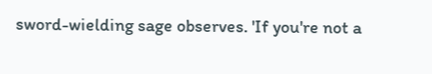sword-wielding sage observes. 'If you're not a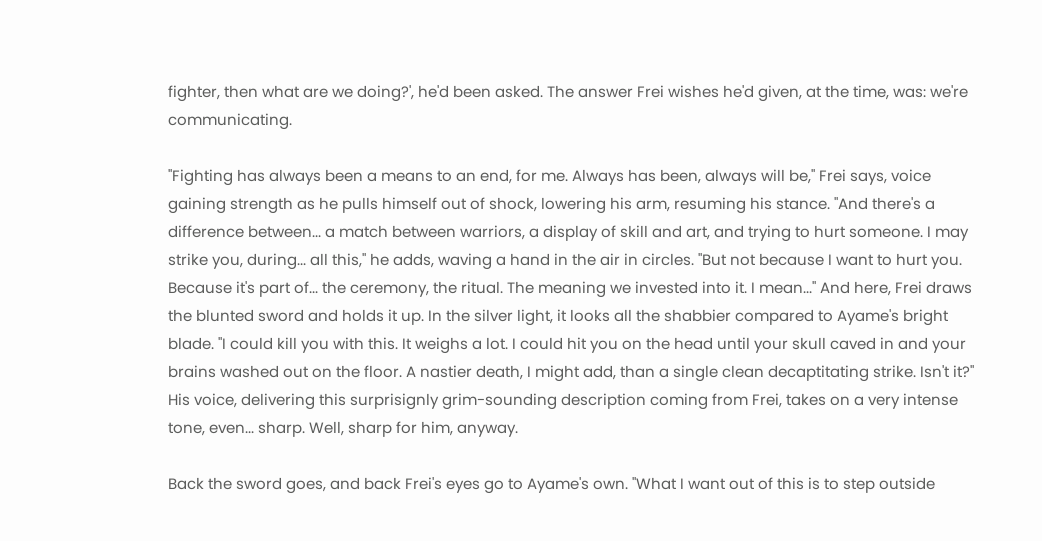fighter, then what are we doing?', he'd been asked. The answer Frei wishes he'd given, at the time, was: we're communicating.

"Fighting has always been a means to an end, for me. Always has been, always will be," Frei says, voice gaining strength as he pulls himself out of shock, lowering his arm, resuming his stance. "And there's a difference between... a match between warriors, a display of skill and art, and trying to hurt someone. I may strike you, during... all this," he adds, waving a hand in the air in circles. "But not because I want to hurt you. Because it's part of... the ceremony, the ritual. The meaning we invested into it. I mean..." And here, Frei draws the blunted sword and holds it up. In the silver light, it looks all the shabbier compared to Ayame's bright blade. "I could kill you with this. It weighs a lot. I could hit you on the head until your skull caved in and your brains washed out on the floor. A nastier death, I might add, than a single clean decaptitating strike. Isn't it?" His voice, delivering this surprisignly grim-sounding description coming from Frei, takes on a very intense tone, even... sharp. Well, sharp for him, anyway.

Back the sword goes, and back Frei's eyes go to Ayame's own. "What I want out of this is to step outside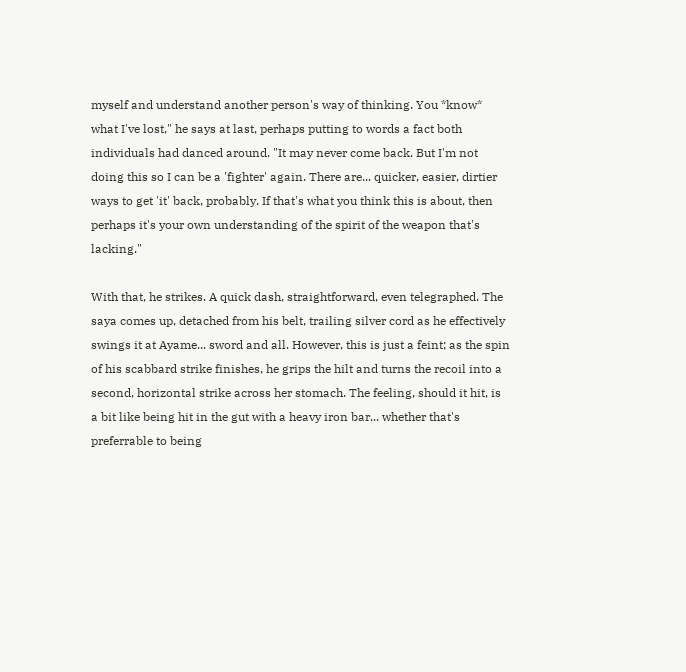myself and understand another person's way of thinking. You *know* what I've lost," he says at last, perhaps putting to words a fact both individuals had danced around. "It may never come back. But I'm not doing this so I can be a 'fighter' again. There are... quicker, easier, dirtier ways to get 'it' back, probably. If that's what you think this is about, then perhaps it's your own understanding of the spirit of the weapon that's lacking."

With that, he strikes. A quick dash, straightforward, even telegraphed. The saya comes up, detached from his belt, trailing silver cord as he effectively swings it at Ayame... sword and all. However, this is just a feint; as the spin of his scabbard strike finishes, he grips the hilt and turns the recoil into a second, horizontal strike across her stomach. The feeling, should it hit, is a bit like being hit in the gut with a heavy iron bar... whether that's preferrable to being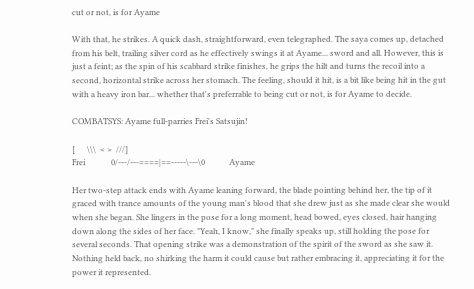cut or not, is for Ayame

With that, he strikes. A quick dash, straightforward, even telegraphed. The saya comes up, detached from his belt, trailing silver cord as he effectively swings it at Ayame... sword and all. However, this is just a feint; as the spin of his scabbard strike finishes, he grips the hilt and turns the recoil into a second, horizontal strike across her stomach. The feeling, should it hit, is a bit like being hit in the gut with a heavy iron bar... whether that's preferrable to being cut or not, is for Ayame to decide.

COMBATSYS: Ayame full-parries Frei's Satsujin!

[      \\\  < >  ///]
Frei             0/---/---====|==-----\---\0            Ayame

Her two-step attack ends with Ayame leaning forward, the blade pointing behind her, the tip of it graced with trance amounts of the young man's blood that she drew just as she made clear she would when she began. She lingers in the pose for a long moment, head bowed, eyes closed, hair hanging down along the sides of her face. "Yeah, I know," she finally speaks up, still holding the pose for several seconds. That opening strike was a demonstration of the spirit of the sword as she saw it. Nothing held back, no shirking the harm it could cause but rather embracing it, appreciating it for the power it represented.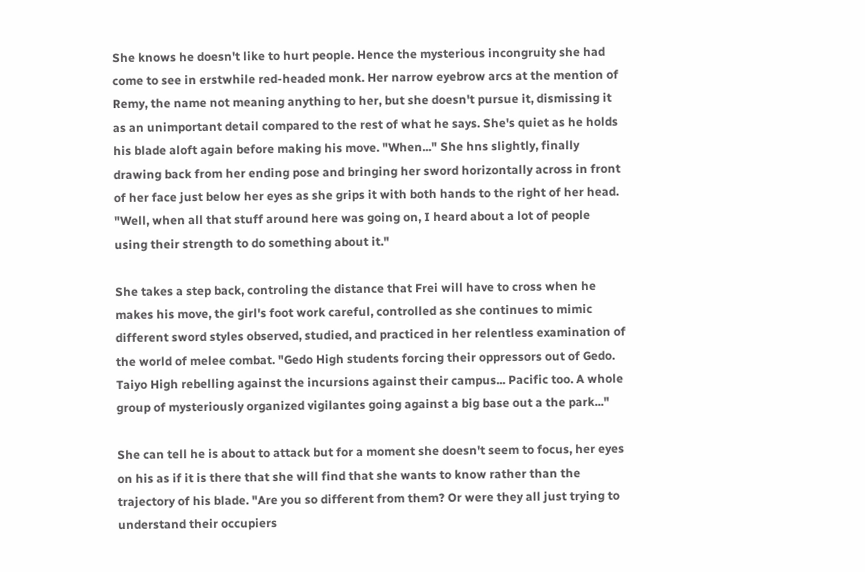She knows he doesn't like to hurt people. Hence the mysterious incongruity she had come to see in erstwhile red-headed monk. Her narrow eyebrow arcs at the mention of Remy, the name not meaning anything to her, but she doesn't pursue it, dismissing it as an unimportant detail compared to the rest of what he says. She's quiet as he holds his blade aloft again before making his move. "When..." She hns slightly, finally drawing back from her ending pose and bringing her sword horizontally across in front of her face just below her eyes as she grips it with both hands to the right of her head. "Well, when all that stuff around here was going on, I heard about a lot of people using their strength to do something about it."

She takes a step back, controling the distance that Frei will have to cross when he makes his move, the girl's foot work careful, controlled as she continues to mimic different sword styles observed, studied, and practiced in her relentless examination of the world of melee combat. "Gedo High students forcing their oppressors out of Gedo. Taiyo High rebelling against the incursions against their campus... Pacific too. A whole group of mysteriously organized vigilantes going against a big base out a the park..."

She can tell he is about to attack but for a moment she doesn't seem to focus, her eyes on his as if it is there that she will find that she wants to know rather than the trajectory of his blade. "Are you so different from them? Or were they all just trying to understand their occupiers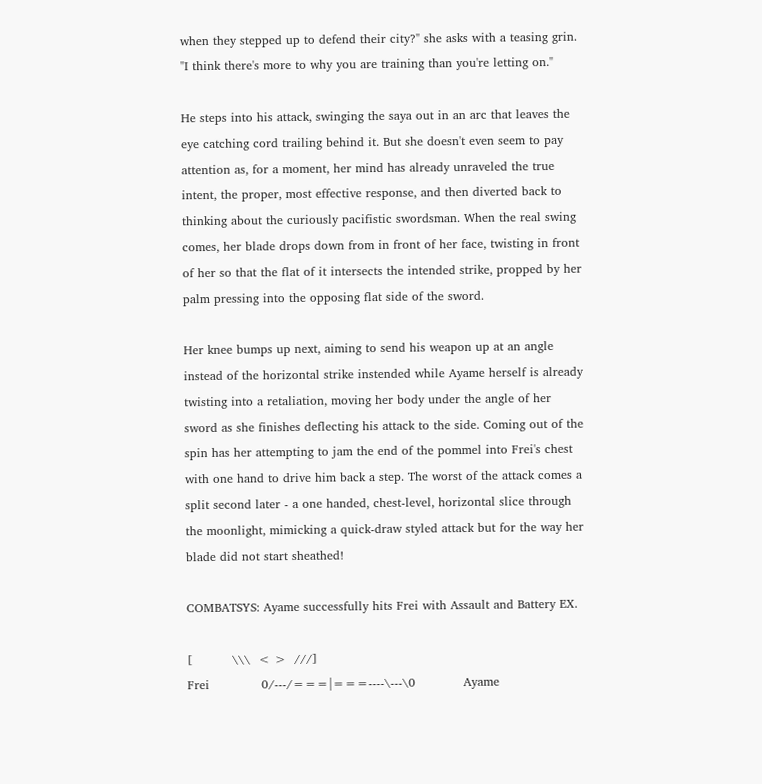when they stepped up to defend their city?" she asks with a teasing grin. "I think there's more to why you are training than you're letting on."

He steps into his attack, swinging the saya out in an arc that leaves the eye catching cord trailing behind it. But she doesn't even seem to pay attention as, for a moment, her mind has already unraveled the true intent, the proper, most effective response, and then diverted back to thinking about the curiously pacifistic swordsman. When the real swing comes, her blade drops down from in front of her face, twisting in front of her so that the flat of it intersects the intended strike, propped by her palm pressing into the opposing flat side of the sword.

Her knee bumps up next, aiming to send his weapon up at an angle instead of the horizontal strike instended while Ayame herself is already twisting into a retaliation, moving her body under the angle of her sword as she finishes deflecting his attack to the side. Coming out of the spin has her attempting to jam the end of the pommel into Frei's chest with one hand to drive him back a step. The worst of the attack comes a split second later - a one handed, chest-level, horizontal slice through the moonlight, mimicking a quick-draw styled attack but for the way her blade did not start sheathed!

COMBATSYS: Ayame successfully hits Frei with Assault and Battery EX.

[          \\\  < >  ///]
Frei             0/---/===|===----\---\0            Ayame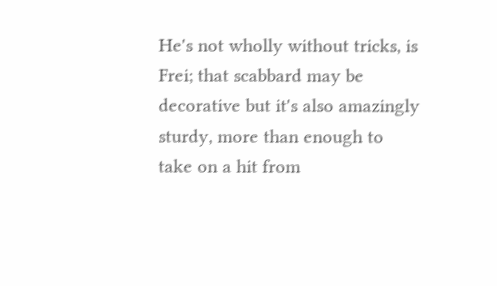He's not wholly without tricks, is Frei; that scabbard may be decorative but it's also amazingly sturdy, more than enough to take on a hit from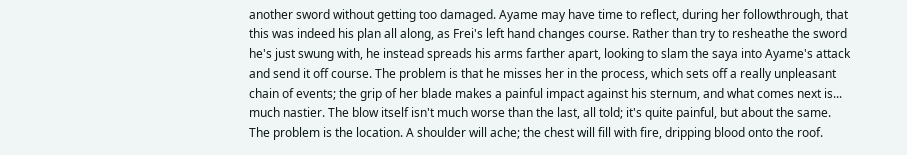another sword without getting too damaged. Ayame may have time to reflect, during her followthrough, that this was indeed his plan all along, as Frei's left hand changes course. Rather than try to resheathe the sword he's just swung with, he instead spreads his arms farther apart, looking to slam the saya into Ayame's attack and send it off course. The problem is that he misses her in the process, which sets off a really unpleasant chain of events; the grip of her blade makes a painful impact against his sternum, and what comes next is... much nastier. The blow itself isn't much worse than the last, all told; it's quite painful, but about the same. The problem is the location. A shoulder will ache; the chest will fill with fire, dripping blood onto the roof.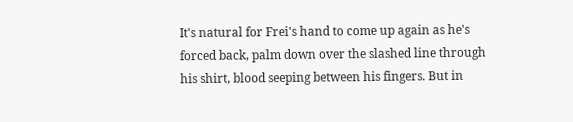It's natural for Frei's hand to come up again as he's forced back, palm down over the slashed line through his shirt, blood seeping between his fingers. But in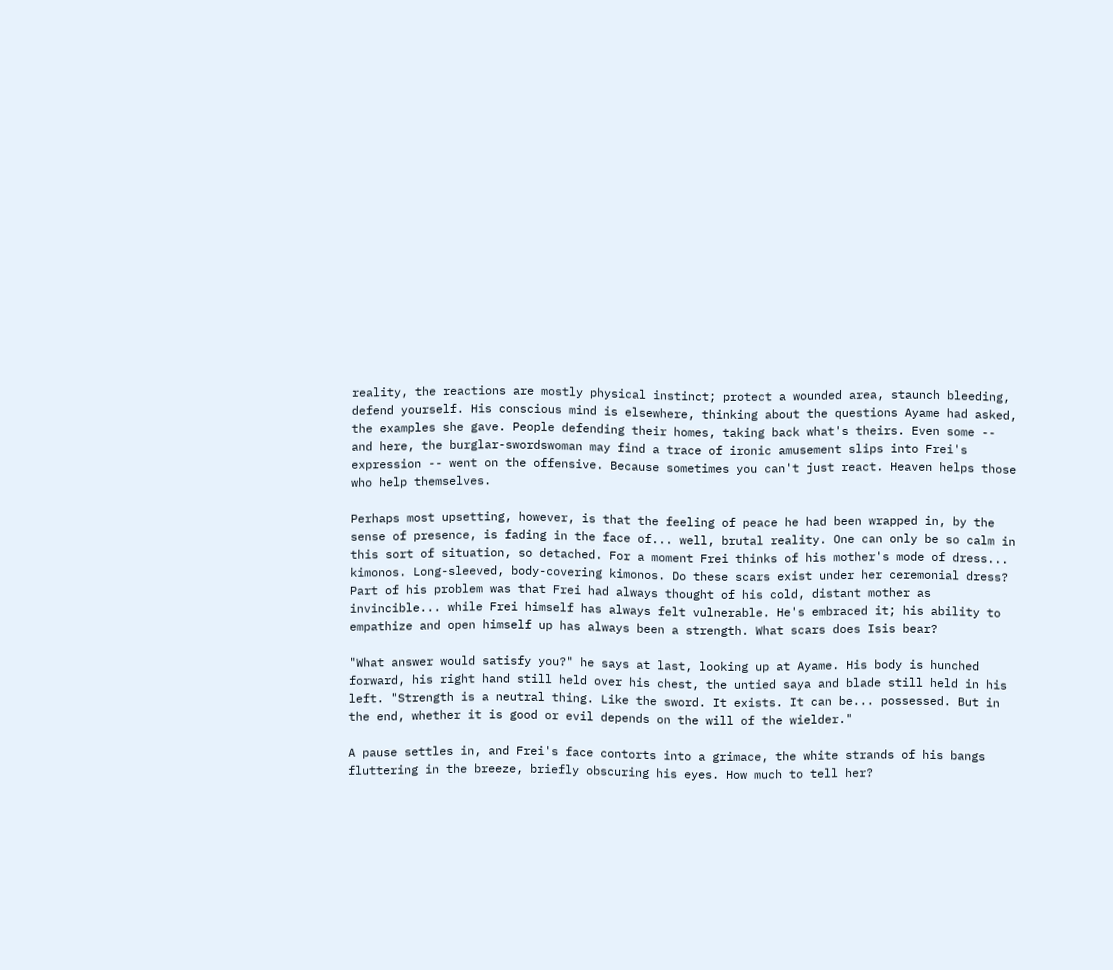reality, the reactions are mostly physical instinct; protect a wounded area, staunch bleeding, defend yourself. His conscious mind is elsewhere, thinking about the questions Ayame had asked, the examples she gave. People defending their homes, taking back what's theirs. Even some -- and here, the burglar-swordswoman may find a trace of ironic amusement slips into Frei's expression -- went on the offensive. Because sometimes you can't just react. Heaven helps those who help themselves.

Perhaps most upsetting, however, is that the feeling of peace he had been wrapped in, by the sense of presence, is fading in the face of... well, brutal reality. One can only be so calm in this sort of situation, so detached. For a moment Frei thinks of his mother's mode of dress... kimonos. Long-sleeved, body-covering kimonos. Do these scars exist under her ceremonial dress? Part of his problem was that Frei had always thought of his cold, distant mother as invincible... while Frei himself has always felt vulnerable. He's embraced it; his ability to empathize and open himself up has always been a strength. What scars does Isis bear?

"What answer would satisfy you?" he says at last, looking up at Ayame. His body is hunched forward, his right hand still held over his chest, the untied saya and blade still held in his left. "Strength is a neutral thing. Like the sword. It exists. It can be... possessed. But in the end, whether it is good or evil depends on the will of the wielder."

A pause settles in, and Frei's face contorts into a grimace, the white strands of his bangs fluttering in the breeze, briefly obscuring his eyes. How much to tell her?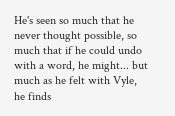He's seen so much that he never thought possible, so much that if he could undo with a word, he might... but much as he felt with Vyle, he finds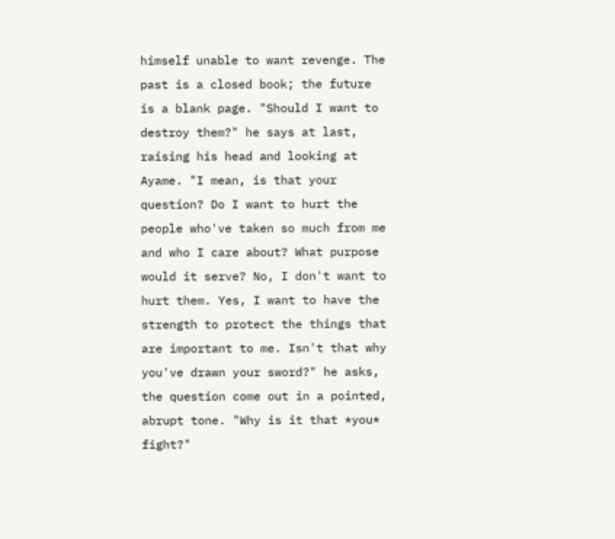himself unable to want revenge. The past is a closed book; the future is a blank page. "Should I want to destroy them?" he says at last, raising his head and looking at Ayame. "I mean, is that your question? Do I want to hurt the people who've taken so much from me and who I care about? What purpose would it serve? No, I don't want to hurt them. Yes, I want to have the strength to protect the things that are important to me. Isn't that why you've drawn your sword?" he asks, the question come out in a pointed, abrupt tone. "Why is it that *you* fight?"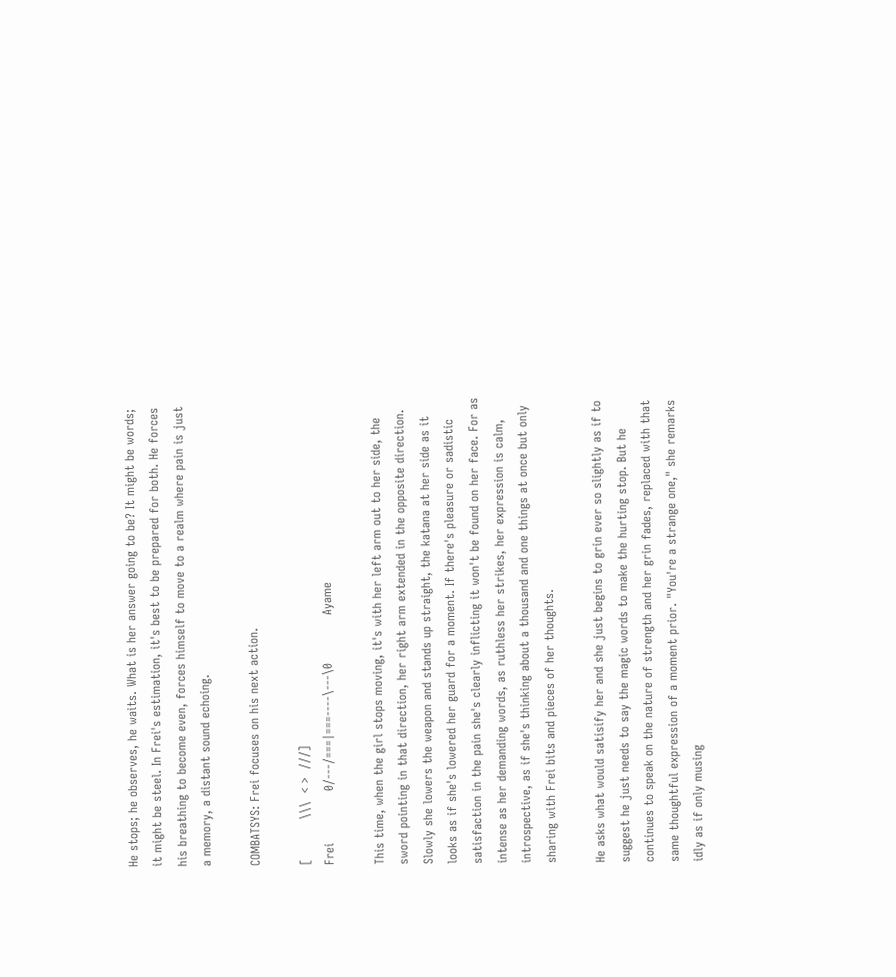He stops; he observes, he waits. What is her answer going to be? It might be words; it might be steel. In Frei's estimation, it's best to be prepared for both. He forces his breathing to become even, forces himself to move to a realm where pain is just a memory, a distant sound echoing.

COMBATSYS: Frei focuses on his next action.

[          \\\  < >  ///]
Frei             0/---/===|===----\---\0            Ayame

This time, when the girl stops moving, it's with her left arm out to her side, the sword pointing in that direction, her right arm extended in the opposite direction. Slowly she lowers the weapon and stands up straight, the katana at her side as it looks as if she's lowered her guard for a moment. If there's pleasure or sadistic satisfaction in the pain she's clearly inflicting it won't be found on her face. For as intense as her demanding words, as ruthless her strikes, her expression is calm, introspective, as if she's thinking about a thousand and one things at once but only sharing with Frei bits and pieces of her thoughts.

He asks what would satisify her and she just begins to grin ever so slightly as if to suggest he just needs to say the magic words to make the hurting stop. But he continues to speak on the nature of strength and her grin fades, replaced with that same thoughtful expression of a moment prior. "You're a strange one," she remarks idly as if only musing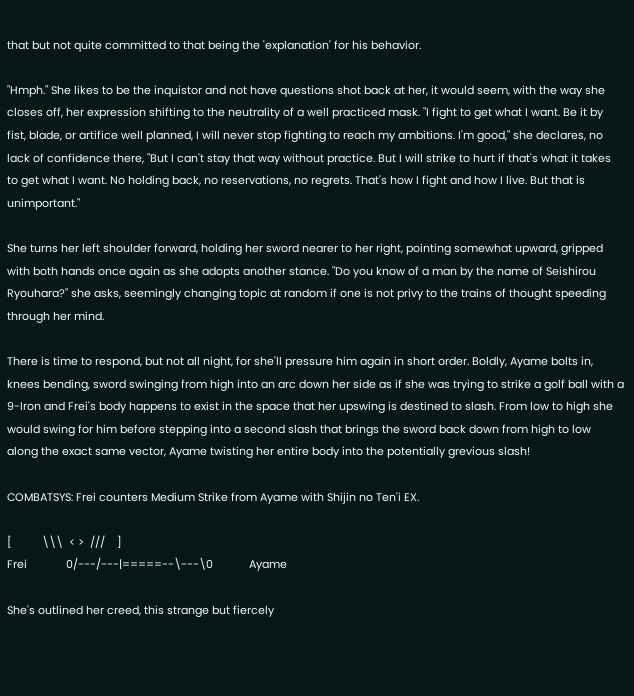that but not quite committed to that being the 'explanation' for his behavior.

"Hmph." She likes to be the inquistor and not have questions shot back at her, it would seem, with the way she closes off, her expression shifting to the neutrality of a well practiced mask. "I fight to get what I want. Be it by fist, blade, or artifice well planned, I will never stop fighting to reach my ambitions. I'm good," she declares, no lack of confidence there, "But I can't stay that way without practice. But I will strike to hurt if that's what it takes to get what I want. No holding back, no reservations, no regrets. That's how I fight and how I live. But that is unimportant."

She turns her left shoulder forward, holding her sword nearer to her right, pointing somewhat upward, gripped with both hands once again as she adopts another stance. "Do you know of a man by the name of Seishirou Ryouhara?" she asks, seemingly changing topic at random if one is not privy to the trains of thought speeding through her mind.

There is time to respond, but not all night, for she'll pressure him again in short order. Boldly, Ayame bolts in, knees bending, sword swinging from high into an arc down her side as if she was trying to strike a golf ball with a 9-Iron and Frei's body happens to exist in the space that her upswing is destined to slash. From low to high she would swing for him before stepping into a second slash that brings the sword back down from high to low along the exact same vector, Ayame twisting her entire body into the potentially grevious slash!

COMBATSYS: Frei counters Medium Strike from Ayame with Shijin no Ten'i EX.

[          \\\  < >  ///    ]
Frei             0/---/---|=====--\---\0            Ayame

She's outlined her creed, this strange but fiercely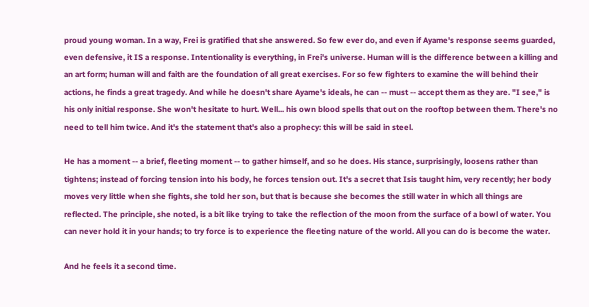proud young woman. In a way, Frei is gratified that she answered. So few ever do, and even if Ayame's response seems guarded, even defensive, it IS a response. Intentionality is everything, in Frei's universe. Human will is the difference between a killing and an art form; human will and faith are the foundation of all great exercises. For so few fighters to examine the will behind their actions, he finds a great tragedy. And while he doesn't share Ayame's ideals, he can -- must -- accept them as they are. "I see," is his only initial response. She won't hesitate to hurt. Well... his own blood spells that out on the rooftop between them. There's no need to tell him twice. And it's the statement that's also a prophecy: this will be said in steel.

He has a moment -- a brief, fleeting moment -- to gather himself, and so he does. His stance, surprisingly, loosens rather than tightens; instead of forcing tension into his body, he forces tension out. It's a secret that Isis taught him, very recently; her body moves very little when she fights, she told her son, but that is because she becomes the still water in which all things are reflected. The principle, she noted, is a bit like trying to take the reflection of the moon from the surface of a bowl of water. You can never hold it in your hands; to try force is to experience the fleeting nature of the world. All you can do is become the water.

And he feels it a second time.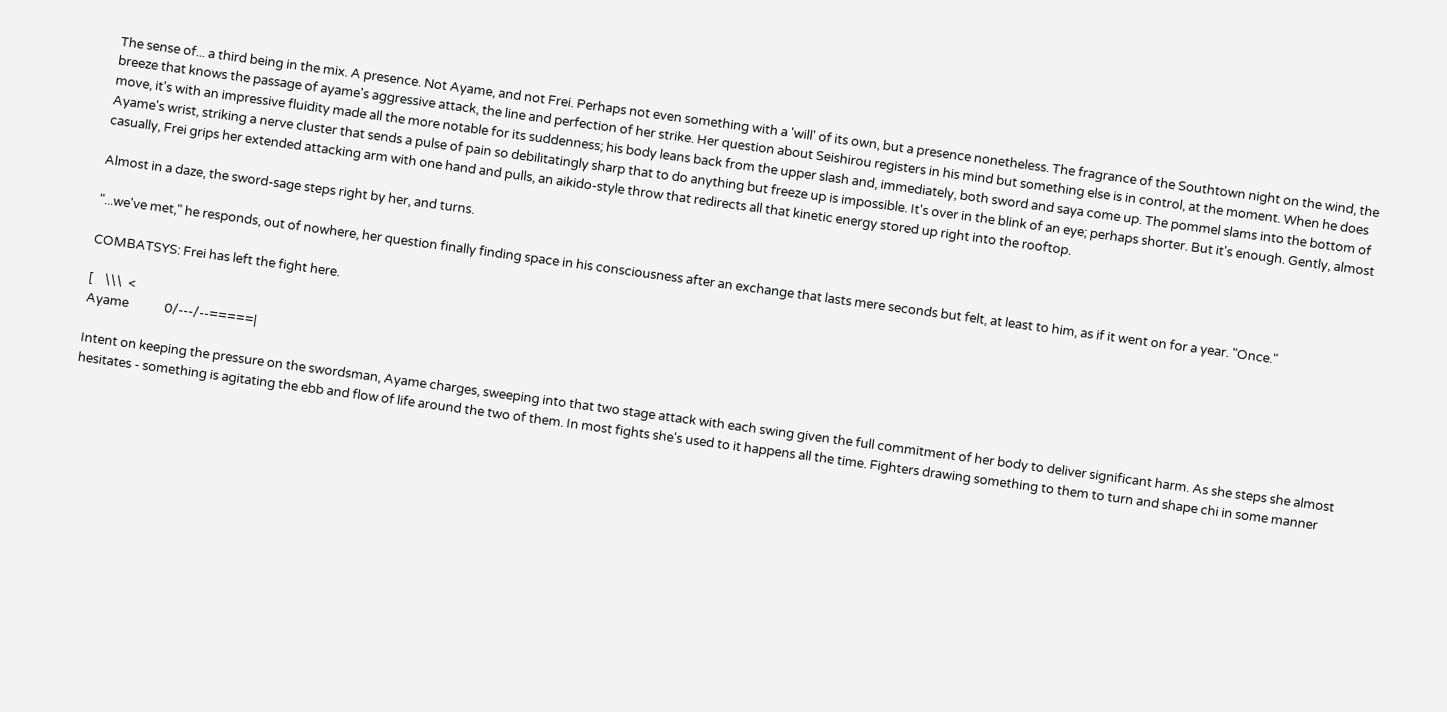The sense of... a third being in the mix. A presence. Not Ayame, and not Frei. Perhaps not even something with a 'will' of its own, but a presence nonetheless. The fragrance of the Southtown night on the wind, the breeze that knows the passage of ayame's aggressive attack, the line and perfection of her strike. Her question about Seishirou registers in his mind but something else is in control, at the moment. When he does move, it's with an impressive fluidity made all the more notable for its suddenness; his body leans back from the upper slash and, immediately, both sword and saya come up. The pommel slams into the bottom of Ayame's wrist, striking a nerve cluster that sends a pulse of pain so debilitatingly sharp that to do anything but freeze up is impossible. It's over in the blink of an eye; perhaps shorter. But it's enough. Gently, almost casually, Frei grips her extended attacking arm with one hand and pulls, an aikido-style throw that redirects all that kinetic energy stored up right into the rooftop.

Almost in a daze, the sword-sage steps right by her, and turns.

"...we've met," he responds, out of nowhere, her question finally finding space in his consciousness after an exchange that lasts mere seconds but felt, at least to him, as if it went on for a year. "Once."

COMBATSYS: Frei has left the fight here.

[    \\\  <
Ayame            0/---/--=====|

Intent on keeping the pressure on the swordsman, Ayame charges, sweeping into that two stage attack with each swing given the full commitment of her body to deliver significant harm. As she steps she almost hesitates - something is agitating the ebb and flow of life around the two of them. In most fights she's used to it happens all the time. Fighters drawing something to them to turn and shape chi in some manner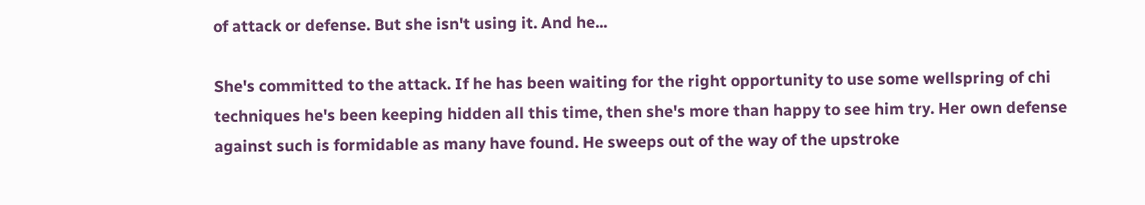of attack or defense. But she isn't using it. And he...

She's committed to the attack. If he has been waiting for the right opportunity to use some wellspring of chi techniques he's been keeping hidden all this time, then she's more than happy to see him try. Her own defense against such is formidable as many have found. He sweeps out of the way of the upstroke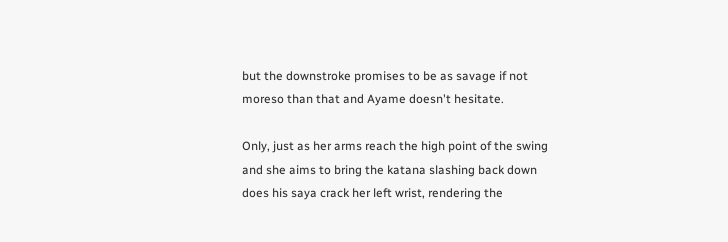but the downstroke promises to be as savage if not moreso than that and Ayame doesn't hesitate.

Only, just as her arms reach the high point of the swing and she aims to bring the katana slashing back down does his saya crack her left wrist, rendering the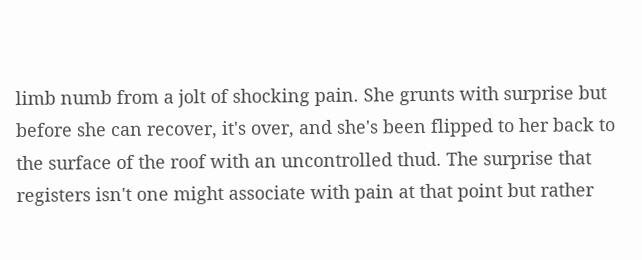limb numb from a jolt of shocking pain. She grunts with surprise but before she can recover, it's over, and she's been flipped to her back to the surface of the roof with an uncontrolled thud. The surprise that registers isn't one might associate with pain at that point but rather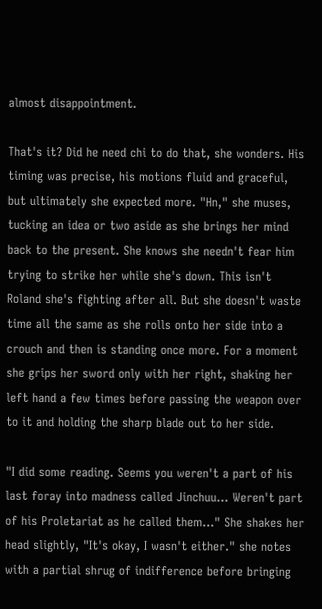almost disappointment.

That's it? Did he need chi to do that, she wonders. His timing was precise, his motions fluid and graceful, but ultimately she expected more. "Hn," she muses, tucking an idea or two aside as she brings her mind back to the present. She knows she needn't fear him trying to strike her while she's down. This isn't Roland she's fighting after all. But she doesn't waste time all the same as she rolls onto her side into a crouch and then is standing once more. For a moment she grips her sword only with her right, shaking her left hand a few times before passing the weapon over to it and holding the sharp blade out to her side.

"I did some reading. Seems you weren't a part of his last foray into madness called Jinchuu... Weren't part of his Proletariat as he called them..." She shakes her head slightly, "It's okay, I wasn't either." she notes with a partial shrug of indifference before bringing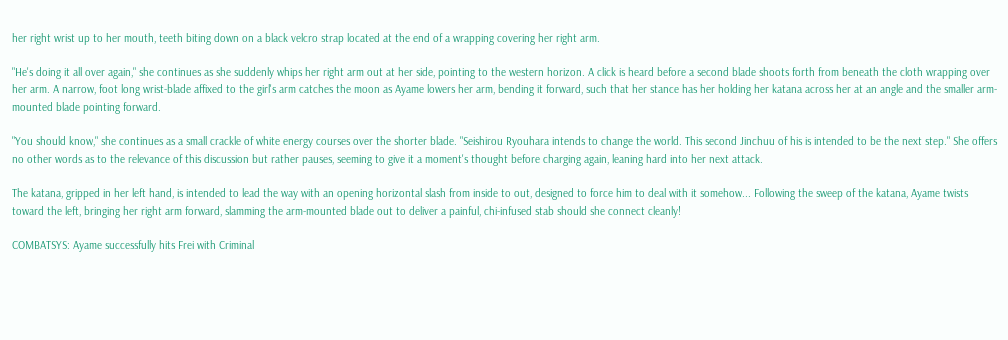her right wrist up to her mouth, teeth biting down on a black velcro strap located at the end of a wrapping covering her right arm.

"He's doing it all over again," she continues as she suddenly whips her right arm out at her side, pointing to the western horizon. A click is heard before a second blade shoots forth from beneath the cloth wrapping over her arm. A narrow, foot long wrist-blade affixed to the girl's arm catches the moon as Ayame lowers her arm, bending it forward, such that her stance has her holding her katana across her at an angle and the smaller arm-mounted blade pointing forward.

"You should know," she continues as a small crackle of white energy courses over the shorter blade. "Seishirou Ryouhara intends to change the world. This second Jinchuu of his is intended to be the next step." She offers no other words as to the relevance of this discussion but rather pauses, seeming to give it a moment's thought before charging again, leaning hard into her next attack.

The katana, gripped in her left hand, is intended to lead the way with an opening horizontal slash from inside to out, designed to force him to deal with it somehow... Following the sweep of the katana, Ayame twists toward the left, bringing her right arm forward, slamming the arm-mounted blade out to deliver a painful, chi-infused stab should she connect cleanly!

COMBATSYS: Ayame successfully hits Frei with Criminal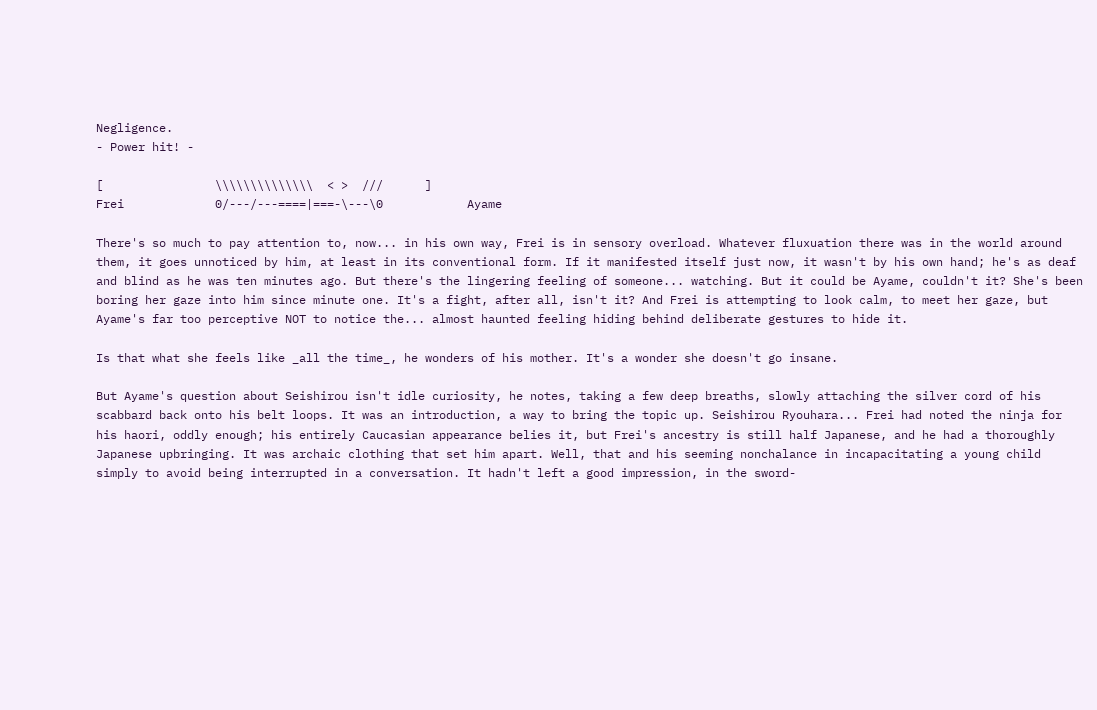Negligence.
- Power hit! -

[                \\\\\\\\\\\\\\  < >  ///      ]
Frei             0/---/---====|===-\---\0            Ayame

There's so much to pay attention to, now... in his own way, Frei is in sensory overload. Whatever fluxuation there was in the world around them, it goes unnoticed by him, at least in its conventional form. If it manifested itself just now, it wasn't by his own hand; he's as deaf and blind as he was ten minutes ago. But there's the lingering feeling of someone... watching. But it could be Ayame, couldn't it? She's been boring her gaze into him since minute one. It's a fight, after all, isn't it? And Frei is attempting to look calm, to meet her gaze, but Ayame's far too perceptive NOT to notice the... almost haunted feeling hiding behind deliberate gestures to hide it.

Is that what she feels like _all the time_, he wonders of his mother. It's a wonder she doesn't go insane.

But Ayame's question about Seishirou isn't idle curiosity, he notes, taking a few deep breaths, slowly attaching the silver cord of his scabbard back onto his belt loops. It was an introduction, a way to bring the topic up. Seishirou Ryouhara... Frei had noted the ninja for his haori, oddly enough; his entirely Caucasian appearance belies it, but Frei's ancestry is still half Japanese, and he had a thoroughly Japanese upbringing. It was archaic clothing that set him apart. Well, that and his seeming nonchalance in incapacitating a young child simply to avoid being interrupted in a conversation. It hadn't left a good impression, in the sword-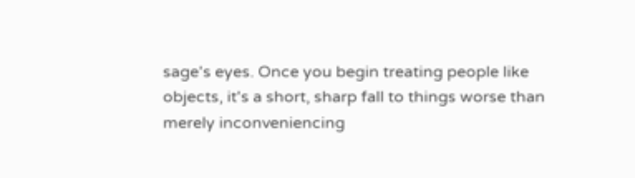sage's eyes. Once you begin treating people like objects, it's a short, sharp fall to things worse than merely inconveniencing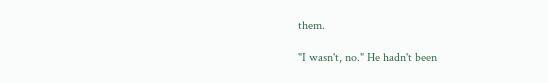them.

"I wasn't, no." He hadn't been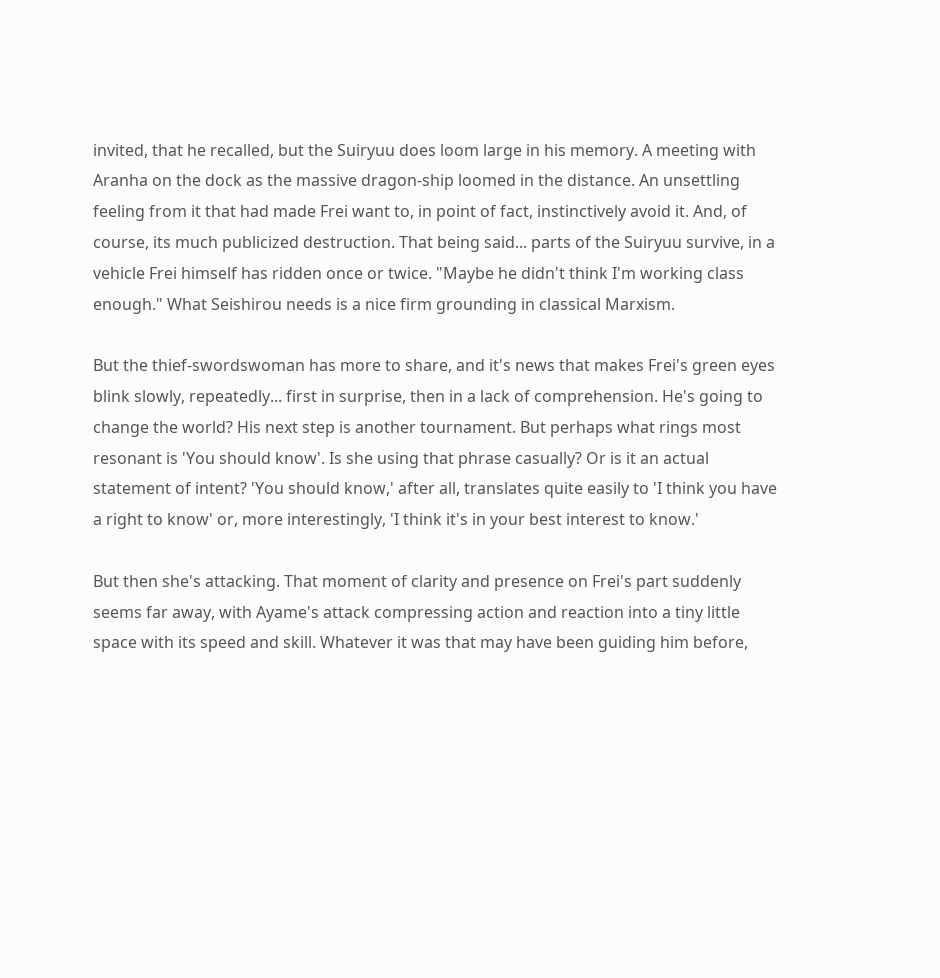invited, that he recalled, but the Suiryuu does loom large in his memory. A meeting with Aranha on the dock as the massive dragon-ship loomed in the distance. An unsettling feeling from it that had made Frei want to, in point of fact, instinctively avoid it. And, of course, its much publicized destruction. That being said... parts of the Suiryuu survive, in a vehicle Frei himself has ridden once or twice. "Maybe he didn't think I'm working class enough." What Seishirou needs is a nice firm grounding in classical Marxism.

But the thief-swordswoman has more to share, and it's news that makes Frei's green eyes blink slowly, repeatedly... first in surprise, then in a lack of comprehension. He's going to change the world? His next step is another tournament. But perhaps what rings most resonant is 'You should know'. Is she using that phrase casually? Or is it an actual statement of intent? 'You should know,' after all, translates quite easily to 'I think you have a right to know' or, more interestingly, 'I think it's in your best interest to know.'

But then she's attacking. That moment of clarity and presence on Frei's part suddenly seems far away, with Ayame's attack compressing action and reaction into a tiny little space with its speed and skill. Whatever it was that may have been guiding him before,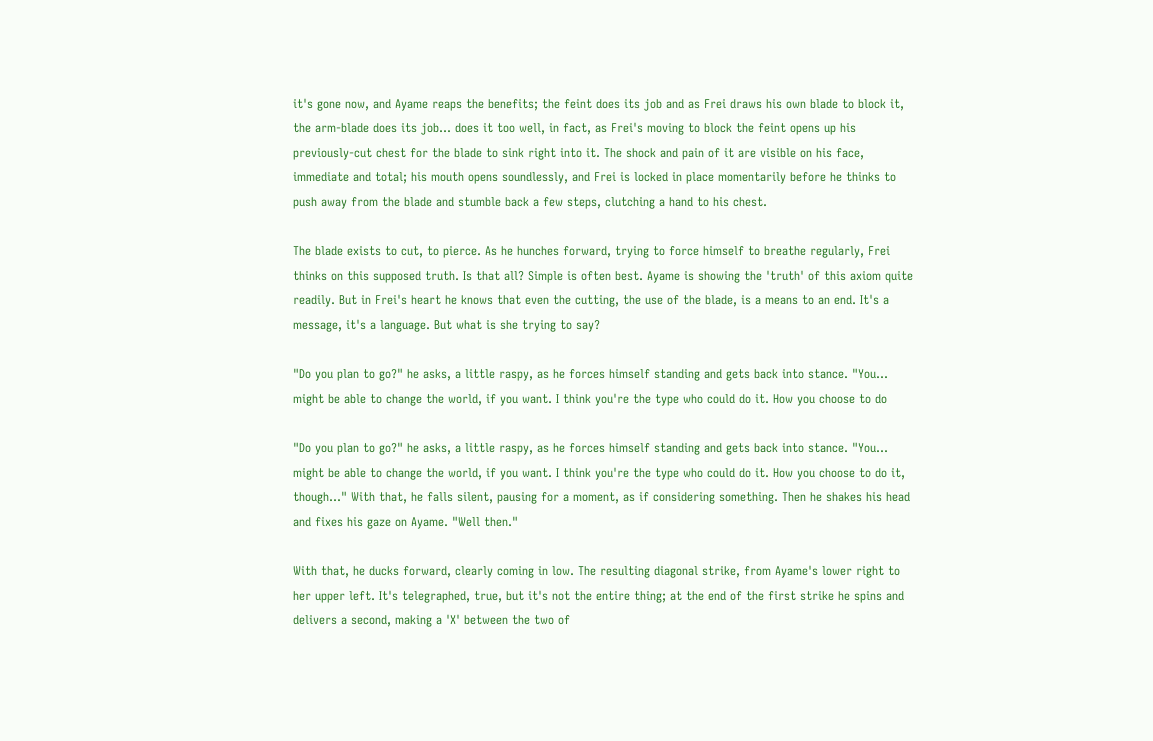it's gone now, and Ayame reaps the benefits; the feint does its job and as Frei draws his own blade to block it, the arm-blade does its job... does it too well, in fact, as Frei's moving to block the feint opens up his previously-cut chest for the blade to sink right into it. The shock and pain of it are visible on his face, immediate and total; his mouth opens soundlessly, and Frei is locked in place momentarily before he thinks to push away from the blade and stumble back a few steps, clutching a hand to his chest.

The blade exists to cut, to pierce. As he hunches forward, trying to force himself to breathe regularly, Frei thinks on this supposed truth. Is that all? Simple is often best. Ayame is showing the 'truth' of this axiom quite readily. But in Frei's heart he knows that even the cutting, the use of the blade, is a means to an end. It's a message, it's a language. But what is she trying to say?

"Do you plan to go?" he asks, a little raspy, as he forces himself standing and gets back into stance. "You... might be able to change the world, if you want. I think you're the type who could do it. How you choose to do

"Do you plan to go?" he asks, a little raspy, as he forces himself standing and gets back into stance. "You... might be able to change the world, if you want. I think you're the type who could do it. How you choose to do it, though..." With that, he falls silent, pausing for a moment, as if considering something. Then he shakes his head and fixes his gaze on Ayame. "Well then."

With that, he ducks forward, clearly coming in low. The resulting diagonal strike, from Ayame's lower right to her upper left. It's telegraphed, true, but it's not the entire thing; at the end of the first strike he spins and delivers a second, making a 'X' between the two of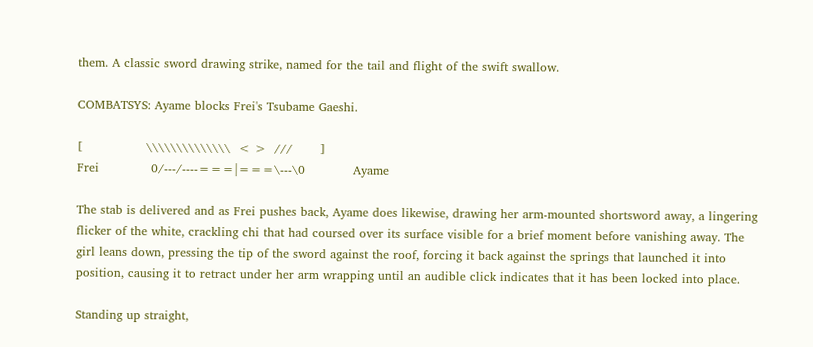them. A classic sword drawing strike, named for the tail and flight of the swift swallow.

COMBATSYS: Ayame blocks Frei's Tsubame Gaeshi.

[                \\\\\\\\\\\\\\  < >  ///       ]
Frei             0/---/----===|===\---\0            Ayame

The stab is delivered and as Frei pushes back, Ayame does likewise, drawing her arm-mounted shortsword away, a lingering flicker of the white, crackling chi that had coursed over its surface visible for a brief moment before vanishing away. The girl leans down, pressing the tip of the sword against the roof, forcing it back against the springs that launched it into position, causing it to retract under her arm wrapping until an audible click indicates that it has been locked into place.

Standing up straight,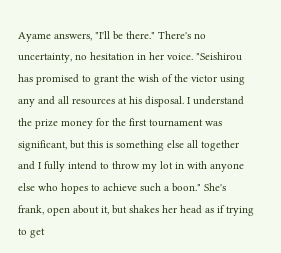Ayame answers, "I'll be there." There's no uncertainty, no hesitation in her voice. "Seishirou has promised to grant the wish of the victor using any and all resources at his disposal. I understand the prize money for the first tournament was significant, but this is something else all together and I fully intend to throw my lot in with anyone else who hopes to achieve such a boon." She's frank, open about it, but shakes her head as if trying to get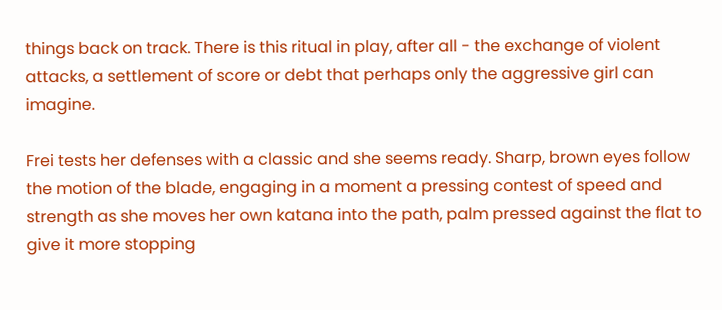things back on track. There is this ritual in play, after all - the exchange of violent attacks, a settlement of score or debt that perhaps only the aggressive girl can imagine.

Frei tests her defenses with a classic and she seems ready. Sharp, brown eyes follow the motion of the blade, engaging in a moment a pressing contest of speed and strength as she moves her own katana into the path, palm pressed against the flat to give it more stopping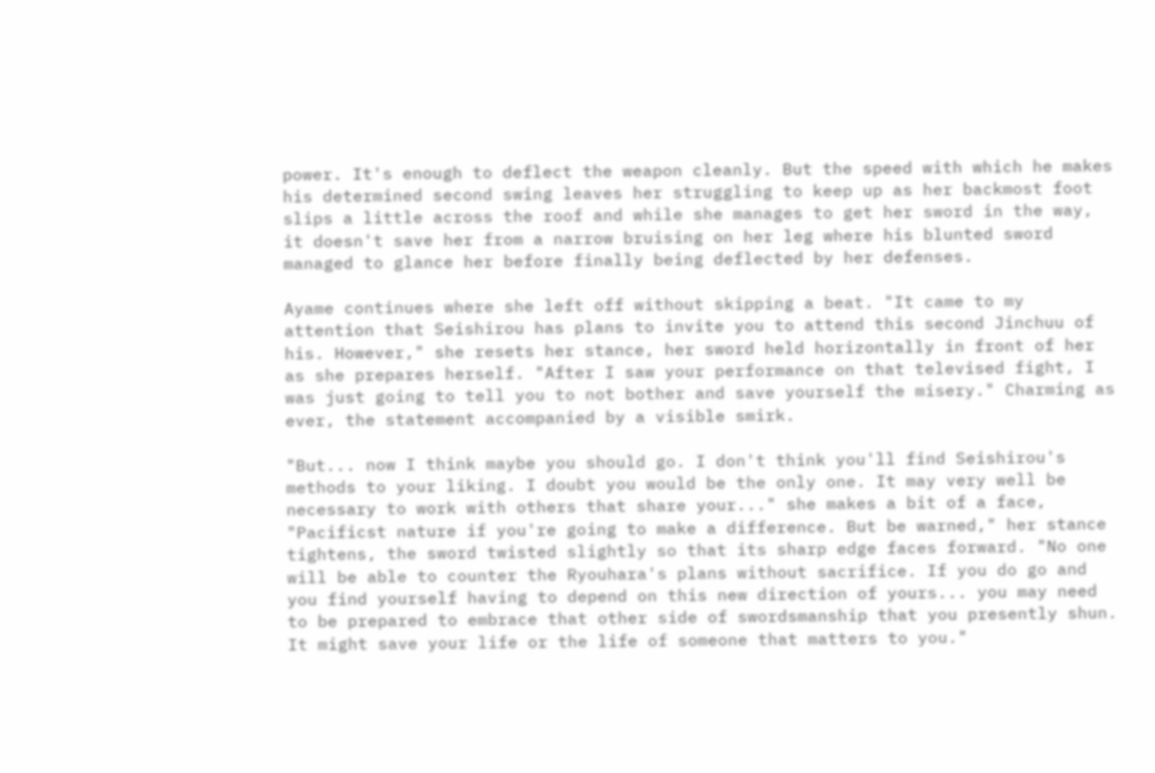power. It's enough to deflect the weapon cleanly. But the speed with which he makes his determined second swing leaves her struggling to keep up as her backmost foot slips a little across the roof and while she manages to get her sword in the way, it doesn't save her from a narrow bruising on her leg where his blunted sword managed to glance her before finally being deflected by her defenses.

Ayame continues where she left off without skipping a beat. "It came to my attention that Seishirou has plans to invite you to attend this second Jinchuu of his. However," she resets her stance, her sword held horizontally in front of her as she prepares herself. "After I saw your performance on that televised fight, I was just going to tell you to not bother and save yourself the misery." Charming as ever, the statement accompanied by a visible smirk.

"But... now I think maybe you should go. I don't think you'll find Seishirou's methods to your liking. I doubt you would be the only one. It may very well be necessary to work with others that share your..." she makes a bit of a face, "Pacificst nature if you're going to make a difference. But be warned," her stance tightens, the sword twisted slightly so that its sharp edge faces forward. "No one will be able to counter the Ryouhara's plans without sacrifice. If you do go and you find yourself having to depend on this new direction of yours... you may need to be prepared to embrace that other side of swordsmanship that you presently shun. It might save your life or the life of someone that matters to you."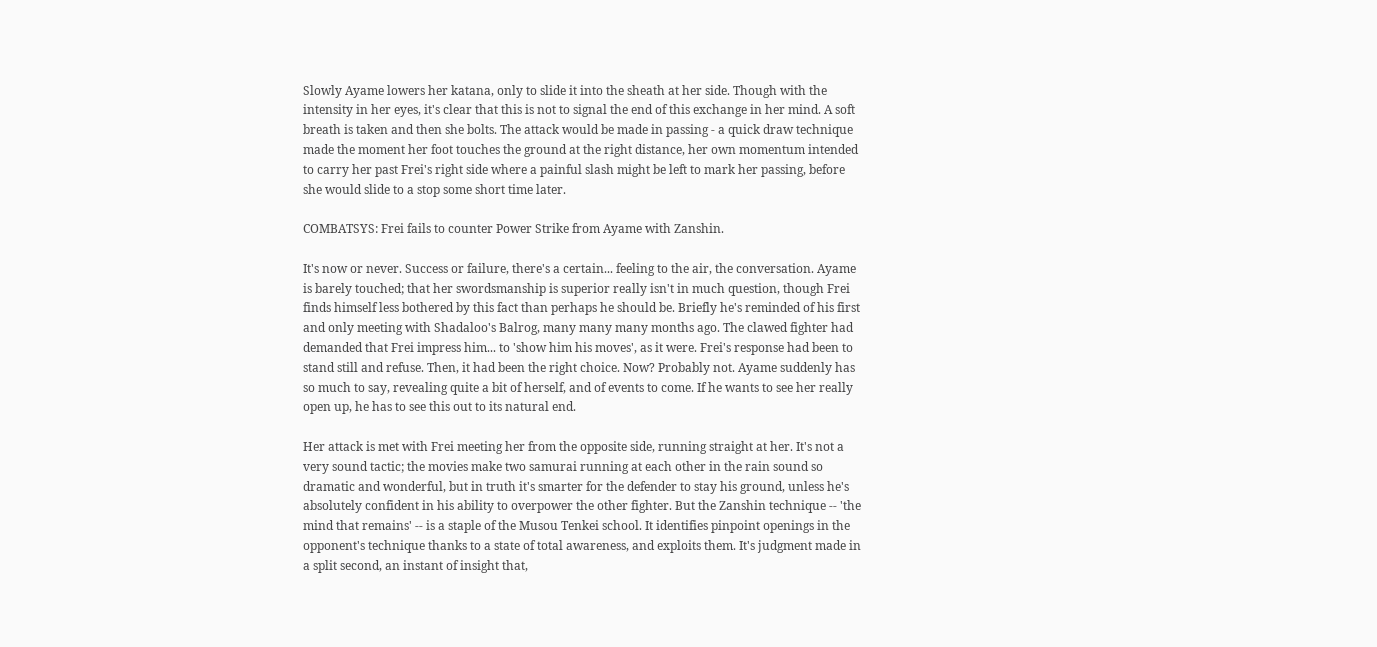Slowly Ayame lowers her katana, only to slide it into the sheath at her side. Though with the intensity in her eyes, it's clear that this is not to signal the end of this exchange in her mind. A soft breath is taken and then she bolts. The attack would be made in passing - a quick draw technique made the moment her foot touches the ground at the right distance, her own momentum intended to carry her past Frei's right side where a painful slash might be left to mark her passing, before she would slide to a stop some short time later.

COMBATSYS: Frei fails to counter Power Strike from Ayame with Zanshin.

It's now or never. Success or failure, there's a certain... feeling to the air, the conversation. Ayame is barely touched; that her swordsmanship is superior really isn't in much question, though Frei finds himself less bothered by this fact than perhaps he should be. Briefly he's reminded of his first and only meeting with Shadaloo's Balrog, many many many months ago. The clawed fighter had demanded that Frei impress him... to 'show him his moves', as it were. Frei's response had been to stand still and refuse. Then, it had been the right choice. Now? Probably not. Ayame suddenly has so much to say, revealing quite a bit of herself, and of events to come. If he wants to see her really open up, he has to see this out to its natural end.

Her attack is met with Frei meeting her from the opposite side, running straight at her. It's not a very sound tactic; the movies make two samurai running at each other in the rain sound so dramatic and wonderful, but in truth it's smarter for the defender to stay his ground, unless he's absolutely confident in his ability to overpower the other fighter. But the Zanshin technique -- 'the mind that remains' -- is a staple of the Musou Tenkei school. It identifies pinpoint openings in the opponent's technique thanks to a state of total awareness, and exploits them. It's judgment made in a split second, an instant of insight that,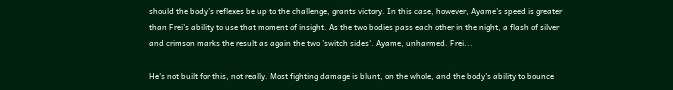should the body's reflexes be up to the challenge, grants victory. In this case, however, Ayame's speed is greater than Frei's ability to use that moment of insight. As the two bodies pass each other in the night, a flash of silver and crimson marks the result as again the two 'switch sides'. Ayame, unharmed. Frei...

He's not built for this, not really. Most fighting damage is blunt, on the whole, and the body's ability to bounce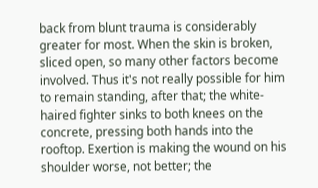back from blunt trauma is considerably greater for most. When the skin is broken, sliced open, so many other factors become involved. Thus it's not really possible for him to remain standing, after that; the white-haired fighter sinks to both knees on the concrete, pressing both hands into the rooftop. Exertion is making the wound on his shoulder worse, not better; the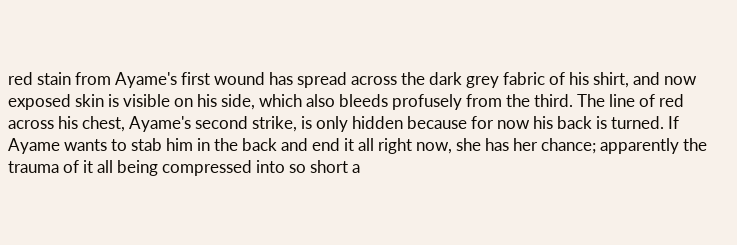red stain from Ayame's first wound has spread across the dark grey fabric of his shirt, and now exposed skin is visible on his side, which also bleeds profusely from the third. The line of red across his chest, Ayame's second strike, is only hidden because for now his back is turned. If Ayame wants to stab him in the back and end it all right now, she has her chance; apparently the trauma of it all being compressed into so short a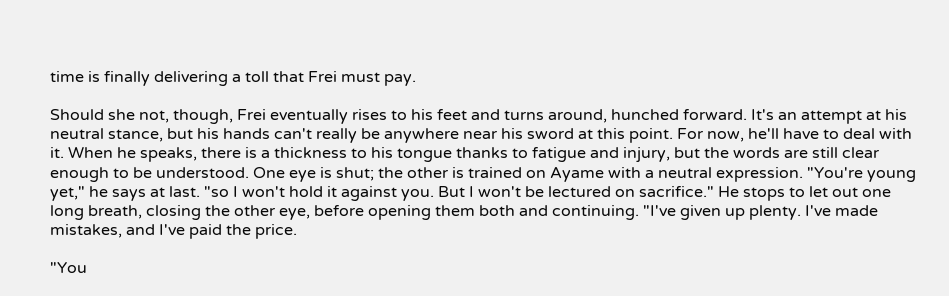time is finally delivering a toll that Frei must pay.

Should she not, though, Frei eventually rises to his feet and turns around, hunched forward. It's an attempt at his neutral stance, but his hands can't really be anywhere near his sword at this point. For now, he'll have to deal with it. When he speaks, there is a thickness to his tongue thanks to fatigue and injury, but the words are still clear enough to be understood. One eye is shut; the other is trained on Ayame with a neutral expression. "You're young yet," he says at last. "so I won't hold it against you. But I won't be lectured on sacrifice." He stops to let out one long breath, closing the other eye, before opening them both and continuing. "I've given up plenty. I've made mistakes, and I've paid the price.

"You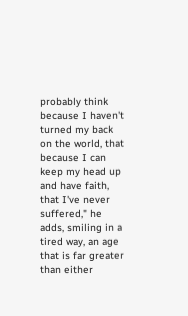probably think because I haven't turned my back on the world, that because I can keep my head up and have faith, that I've never suffered," he adds, smiling in a tired way, an age that is far greater than either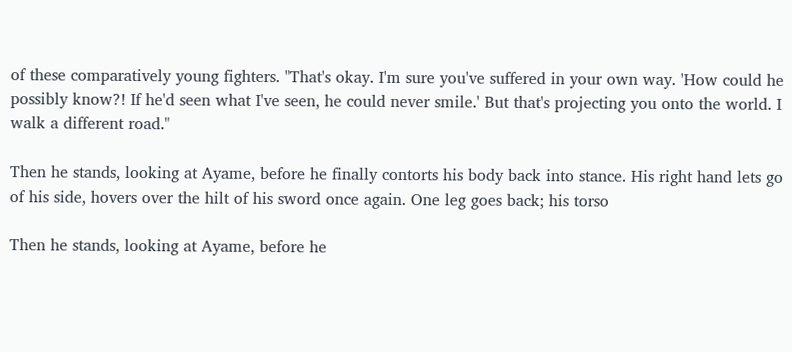of these comparatively young fighters. "That's okay. I'm sure you've suffered in your own way. 'How could he possibly know?! If he'd seen what I've seen, he could never smile.' But that's projecting you onto the world. I walk a different road."

Then he stands, looking at Ayame, before he finally contorts his body back into stance. His right hand lets go of his side, hovers over the hilt of his sword once again. One leg goes back; his torso

Then he stands, looking at Ayame, before he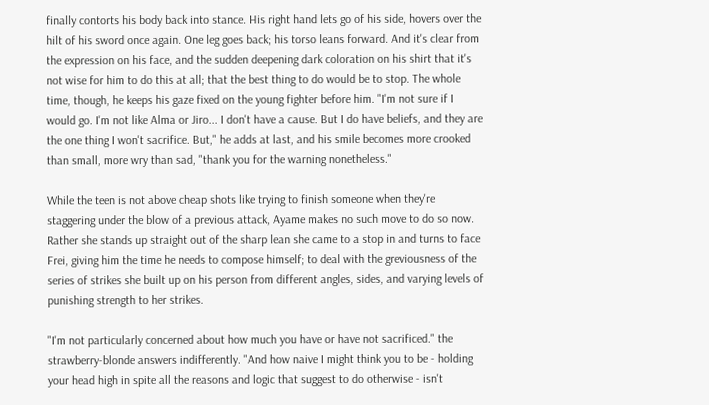finally contorts his body back into stance. His right hand lets go of his side, hovers over the hilt of his sword once again. One leg goes back; his torso leans forward. And it's clear from the expression on his face, and the sudden deepening dark coloration on his shirt that it's not wise for him to do this at all; that the best thing to do would be to stop. The whole time, though, he keeps his gaze fixed on the young fighter before him. "I'm not sure if I would go. I'm not like Alma or Jiro... I don't have a cause. But I do have beliefs, and they are the one thing I won't sacrifice. But," he adds at last, and his smile becomes more crooked than small, more wry than sad, "thank you for the warning nonetheless."

While the teen is not above cheap shots like trying to finish someone when they're staggering under the blow of a previous attack, Ayame makes no such move to do so now. Rather she stands up straight out of the sharp lean she came to a stop in and turns to face Frei, giving him the time he needs to compose himself; to deal with the greviousness of the series of strikes she built up on his person from different angles, sides, and varying levels of punishing strength to her strikes.

"I'm not particularly concerned about how much you have or have not sacrificed." the strawberry-blonde answers indifferently. "And how naive I might think you to be - holding your head high in spite all the reasons and logic that suggest to do otherwise - isn't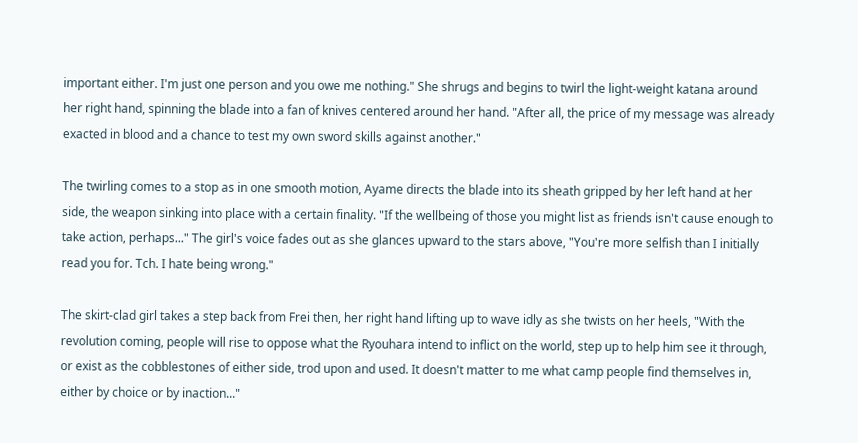important either. I'm just one person and you owe me nothing." She shrugs and begins to twirl the light-weight katana around her right hand, spinning the blade into a fan of knives centered around her hand. "After all, the price of my message was already exacted in blood and a chance to test my own sword skills against another."

The twirling comes to a stop as in one smooth motion, Ayame directs the blade into its sheath gripped by her left hand at her side, the weapon sinking into place with a certain finality. "If the wellbeing of those you might list as friends isn't cause enough to take action, perhaps..." The girl's voice fades out as she glances upward to the stars above, "You're more selfish than I initially read you for. Tch. I hate being wrong."

The skirt-clad girl takes a step back from Frei then, her right hand lifting up to wave idly as she twists on her heels, "With the revolution coming, people will rise to oppose what the Ryouhara intend to inflict on the world, step up to help him see it through, or exist as the cobblestones of either side, trod upon and used. It doesn't matter to me what camp people find themselves in, either by choice or by inaction..."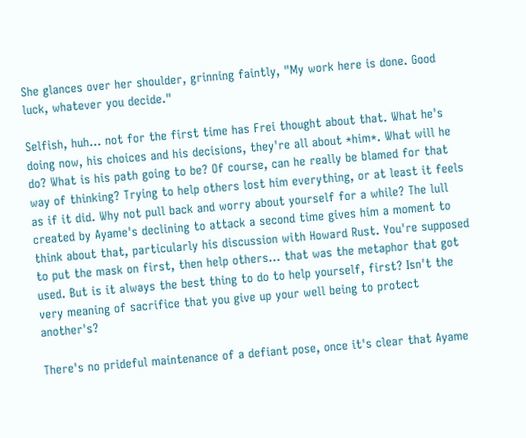She glances over her shoulder, grinning faintly, "My work here is done. Good luck, whatever you decide."

Selfish, huh... not for the first time has Frei thought about that. What he's doing now, his choices and his decisions, they're all about *him*. What will he do? What is his path going to be? Of course, can he really be blamed for that way of thinking? Trying to help others lost him everything, or at least it feels as if it did. Why not pull back and worry about yourself for a while? The lull created by Ayame's declining to attack a second time gives him a moment to think about that, particularly his discussion with Howard Rust. You're supposed to put the mask on first, then help others... that was the metaphor that got used. But is it always the best thing to do to help yourself, first? Isn't the very meaning of sacrifice that you give up your well being to protect another's?

There's no prideful maintenance of a defiant pose, once it's clear that Ayame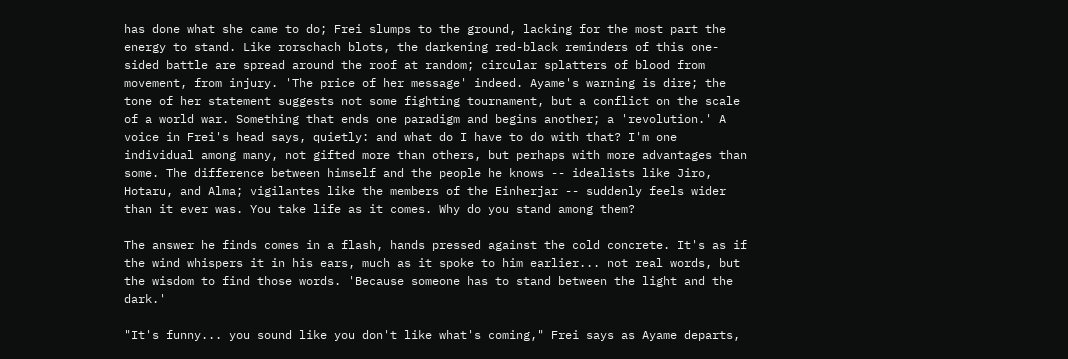has done what she came to do; Frei slumps to the ground, lacking for the most part the energy to stand. Like rorschach blots, the darkening red-black reminders of this one-sided battle are spread around the roof at random; circular splatters of blood from movement, from injury. 'The price of her message' indeed. Ayame's warning is dire; the tone of her statement suggests not some fighting tournament, but a conflict on the scale of a world war. Something that ends one paradigm and begins another; a 'revolution.' A voice in Frei's head says, quietly: and what do I have to do with that? I'm one individual among many, not gifted more than others, but perhaps with more advantages than some. The difference between himself and the people he knows -- idealists like Jiro, Hotaru, and Alma; vigilantes like the members of the Einherjar -- suddenly feels wider than it ever was. You take life as it comes. Why do you stand among them?

The answer he finds comes in a flash, hands pressed against the cold concrete. It's as if the wind whispers it in his ears, much as it spoke to him earlier... not real words, but the wisdom to find those words. 'Because someone has to stand between the light and the dark.'

"It's funny... you sound like you don't like what's coming," Frei says as Ayame departs,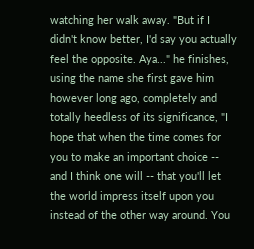watching her walk away. "But if I didn't know better, I'd say you actually feel the opposite. Aya..." he finishes, using the name she first gave him however long ago, completely and totally heedless of its significance, "I hope that when the time comes for you to make an important choice -- and I think one will -- that you'll let the world impress itself upon you instead of the other way around. You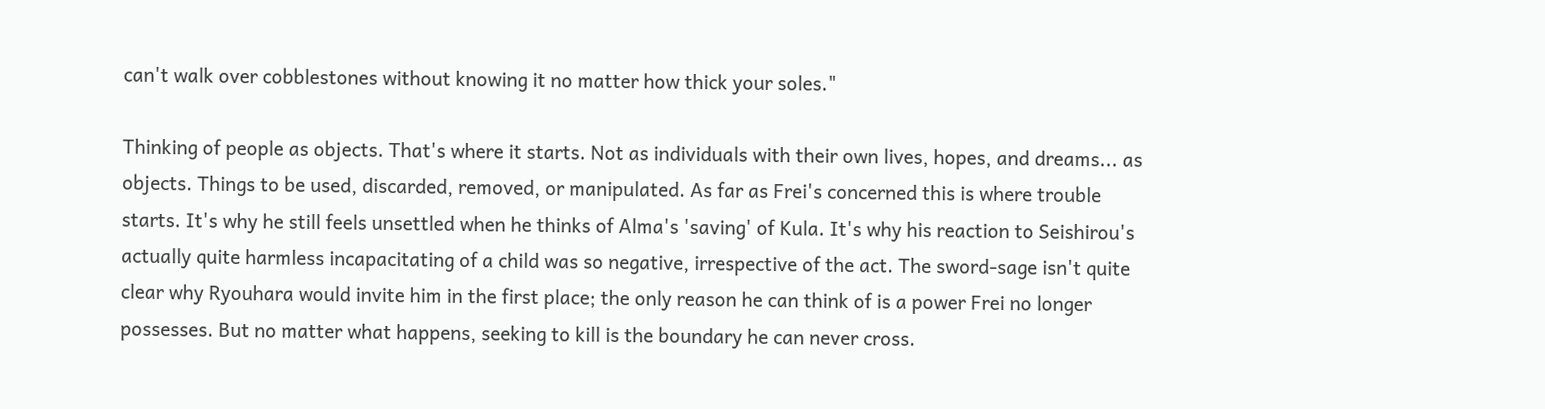can't walk over cobblestones without knowing it no matter how thick your soles."

Thinking of people as objects. That's where it starts. Not as individuals with their own lives, hopes, and dreams... as objects. Things to be used, discarded, removed, or manipulated. As far as Frei's concerned this is where trouble starts. It's why he still feels unsettled when he thinks of Alma's 'saving' of Kula. It's why his reaction to Seishirou's actually quite harmless incapacitating of a child was so negative, irrespective of the act. The sword-sage isn't quite clear why Ryouhara would invite him in the first place; the only reason he can think of is a power Frei no longer possesses. But no matter what happens, seeking to kill is the boundary he can never cross.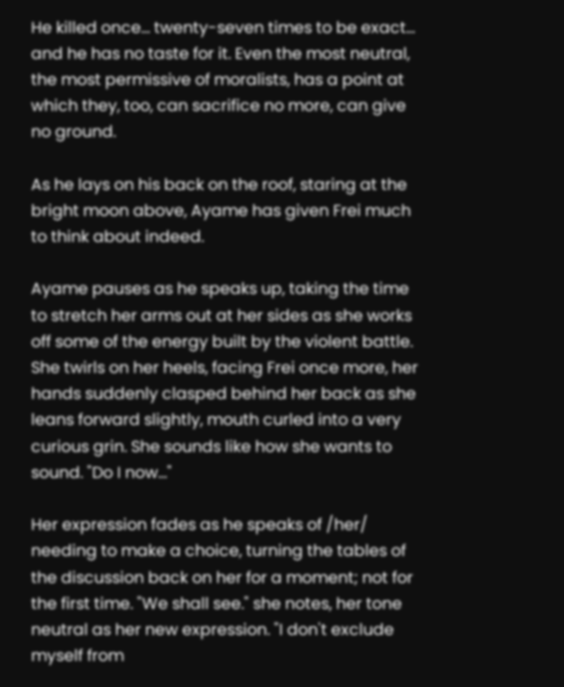He killed once... twenty-seven times to be exact... and he has no taste for it. Even the most neutral, the most permissive of moralists, has a point at which they, too, can sacrifice no more, can give no ground.

As he lays on his back on the roof, staring at the bright moon above, Ayame has given Frei much to think about indeed.

Ayame pauses as he speaks up, taking the time to stretch her arms out at her sides as she works off some of the energy built by the violent battle. She twirls on her heels, facing Frei once more, her hands suddenly clasped behind her back as she leans forward slightly, mouth curled into a very curious grin. She sounds like how she wants to sound. "Do I now..."

Her expression fades as he speaks of /her/ needing to make a choice, turning the tables of the discussion back on her for a moment; not for the first time. "We shall see." she notes, her tone neutral as her new expression. "I don't exclude myself from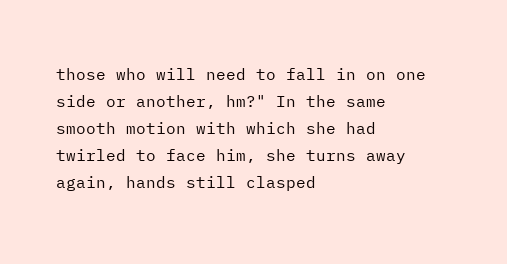those who will need to fall in on one side or another, hm?" In the same smooth motion with which she had twirled to face him, she turns away again, hands still clasped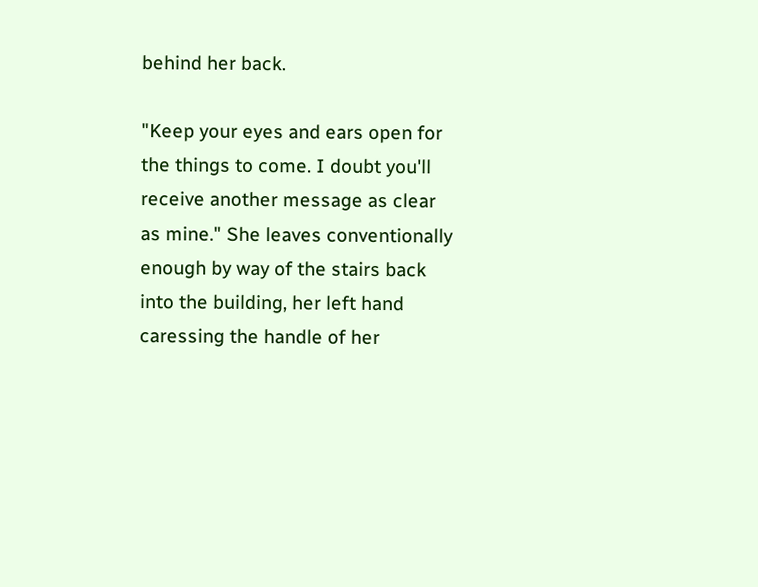behind her back.

"Keep your eyes and ears open for the things to come. I doubt you'll receive another message as clear as mine." She leaves conventionally enough by way of the stairs back into the building, her left hand caressing the handle of her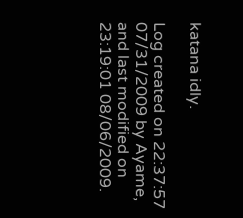katana idly.

Log created on 22:37:57 07/31/2009 by Ayame, and last modified on 23:19:01 08/06/2009.